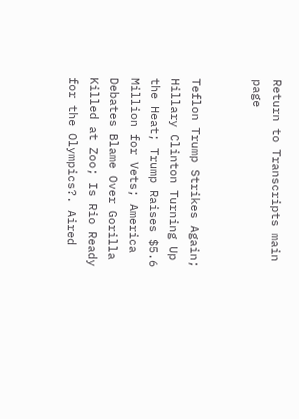Return to Transcripts main page


Teflon Trump Strikes Again; Hillary Clinton Turning Up the Heat; Trump Raises $5.6 Million for Vets; America Debates Blame Over Gorilla Killed at Zoo; Is Rio Ready for the Olympics?. Aired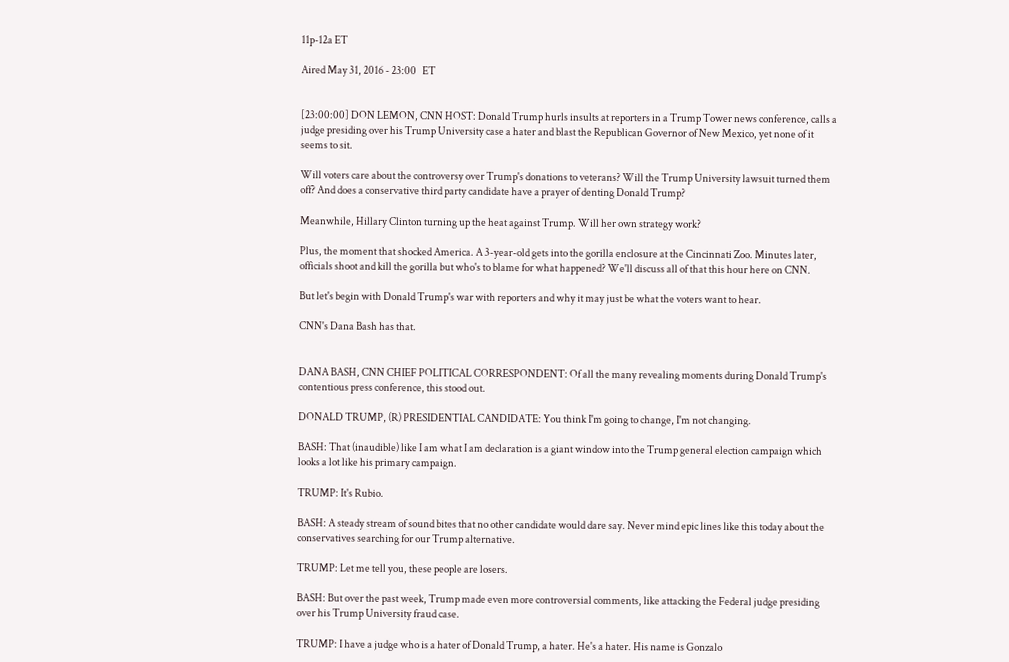11p-12a ET

Aired May 31, 2016 - 23:00   ET


[23:00:00] DON LEMON, CNN HOST: Donald Trump hurls insults at reporters in a Trump Tower news conference, calls a judge presiding over his Trump University case a hater and blast the Republican Governor of New Mexico, yet none of it seems to sit.

Will voters care about the controversy over Trump's donations to veterans? Will the Trump University lawsuit turned them off? And does a conservative third party candidate have a prayer of denting Donald Trump?

Meanwhile, Hillary Clinton turning up the heat against Trump. Will her own strategy work?

Plus, the moment that shocked America. A 3-year-old gets into the gorilla enclosure at the Cincinnati Zoo. Minutes later, officials shoot and kill the gorilla but who's to blame for what happened? We'll discuss all of that this hour here on CNN.

But let's begin with Donald Trump's war with reporters and why it may just be what the voters want to hear.

CNN's Dana Bash has that.


DANA BASH, CNN CHIEF POLITICAL CORRESPONDENT: Of all the many revealing moments during Donald Trump's contentious press conference, this stood out.

DONALD TRUMP, (R) PRESIDENTIAL CANDIDATE: You think I'm going to change, I'm not changing.

BASH: That (inaudible) like I am what I am declaration is a giant window into the Trump general election campaign which looks a lot like his primary campaign.

TRUMP: It's Rubio.

BASH: A steady stream of sound bites that no other candidate would dare say. Never mind epic lines like this today about the conservatives searching for our Trump alternative.

TRUMP: Let me tell you, these people are losers.

BASH: But over the past week, Trump made even more controversial comments, like attacking the Federal judge presiding over his Trump University fraud case.

TRUMP: I have a judge who is a hater of Donald Trump, a hater. He's a hater. His name is Gonzalo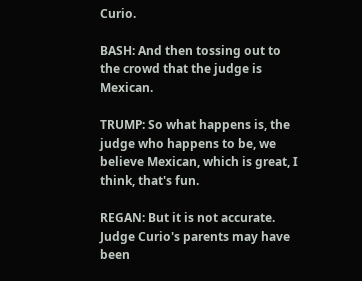Curio.

BASH: And then tossing out to the crowd that the judge is Mexican.

TRUMP: So what happens is, the judge who happens to be, we believe Mexican, which is great, I think, that's fun.

REGAN: But it is not accurate. Judge Curio's parents may have been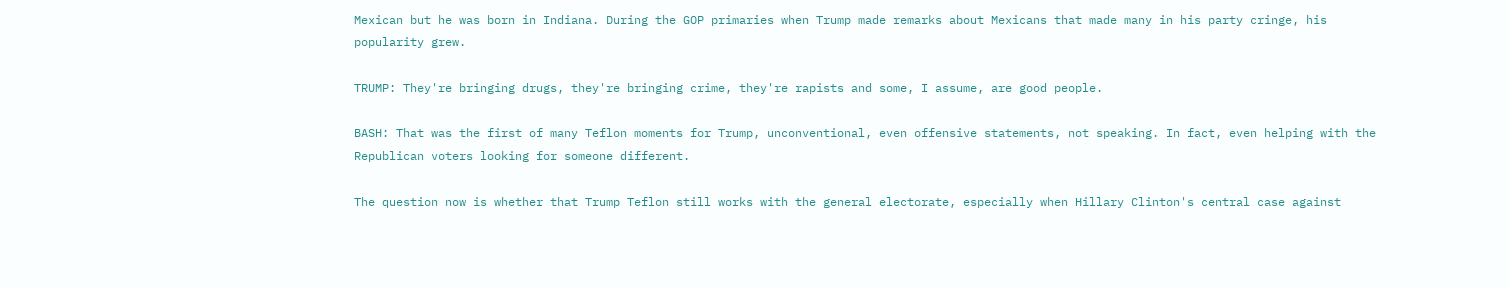Mexican but he was born in Indiana. During the GOP primaries when Trump made remarks about Mexicans that made many in his party cringe, his popularity grew.

TRUMP: They're bringing drugs, they're bringing crime, they're rapists and some, I assume, are good people.

BASH: That was the first of many Teflon moments for Trump, unconventional, even offensive statements, not speaking. In fact, even helping with the Republican voters looking for someone different.

The question now is whether that Trump Teflon still works with the general electorate, especially when Hillary Clinton's central case against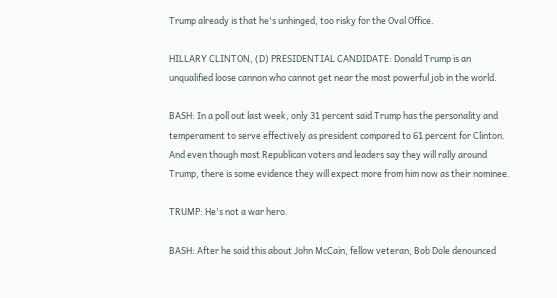Trump already is that he's unhinged, too risky for the Oval Office.

HILLARY CLINTON, (D) PRESIDENTIAL CANDIDATE: Donald Trump is an unqualified loose cannon who cannot get near the most powerful job in the world.

BASH: In a poll out last week, only 31 percent said Trump has the personality and temperament to serve effectively as president compared to 61 percent for Clinton. And even though most Republican voters and leaders say they will rally around Trump, there is some evidence they will expect more from him now as their nominee.

TRUMP: He's not a war hero.

BASH: After he said this about John McCain, fellow veteran, Bob Dole denounced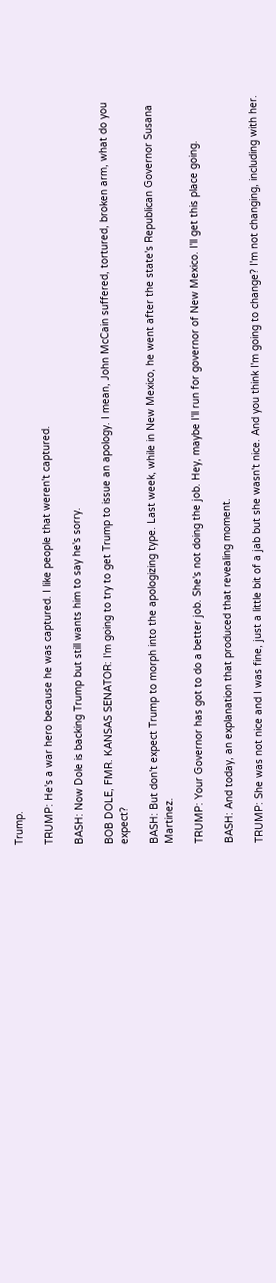Trump.

TRUMP: He's a war hero because he was captured. I like people that weren't captured.

BASH: Now Dole is backing Trump but still wants him to say he's sorry.

BOB DOLE, FMR. KANSAS SENATOR: I'm going to try to get Trump to issue an apology. I mean, John McCain suffered, tortured, broken arm, what do you expect?

BASH: But don't expect Trump to morph into the apologizing type. Last week, while in New Mexico, he went after the state's Republican Governor Susana Martinez.

TRUMP: Your Governor has got to do a better job. She's not doing the job. Hey, maybe I'll run for governor of New Mexico. I'll get this place going.

BASH: And today, an explanation that produced that revealing moment.

TRUMP: She was not nice and I was fine, just a little bit of a jab but she wasn't nice. And you think I'm going to change? I'm not changing, including with her.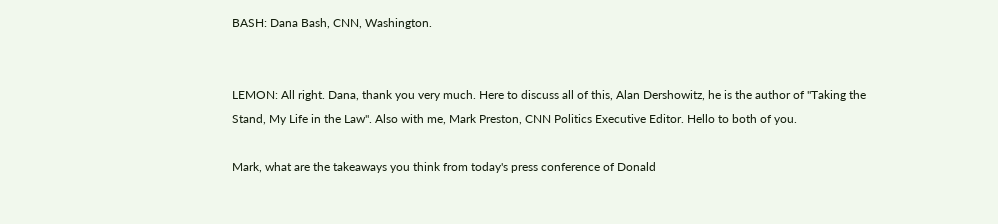BASH: Dana Bash, CNN, Washington.


LEMON: All right. Dana, thank you very much. Here to discuss all of this, Alan Dershowitz, he is the author of "Taking the Stand, My Life in the Law". Also with me, Mark Preston, CNN Politics Executive Editor. Hello to both of you.

Mark, what are the takeaways you think from today's press conference of Donald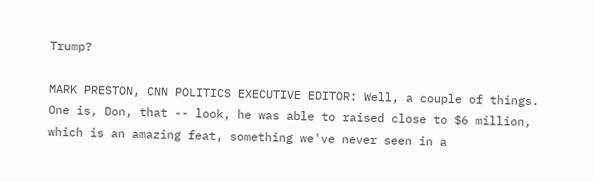Trump?

MARK PRESTON, CNN POLITICS EXECUTIVE EDITOR: Well, a couple of things. One is, Don, that -- look, he was able to raised close to $6 million, which is an amazing feat, something we've never seen in a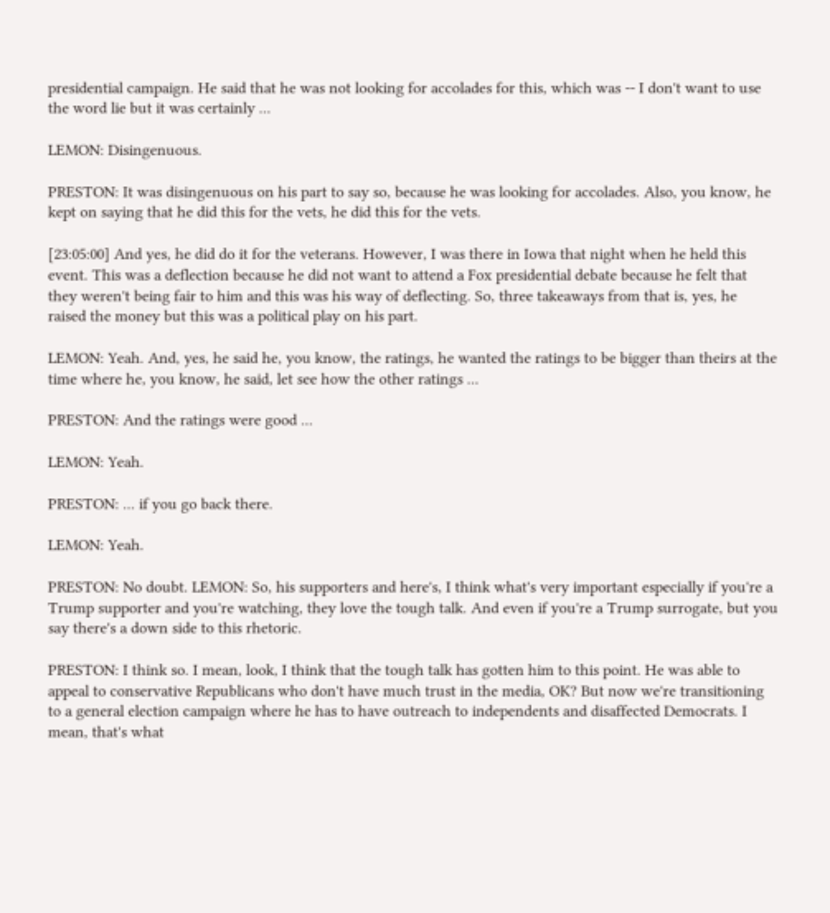presidential campaign. He said that he was not looking for accolades for this, which was -- I don't want to use the word lie but it was certainly ...

LEMON: Disingenuous.

PRESTON: It was disingenuous on his part to say so, because he was looking for accolades. Also, you know, he kept on saying that he did this for the vets, he did this for the vets.

[23:05:00] And yes, he did do it for the veterans. However, I was there in Iowa that night when he held this event. This was a deflection because he did not want to attend a Fox presidential debate because he felt that they weren't being fair to him and this was his way of deflecting. So, three takeaways from that is, yes, he raised the money but this was a political play on his part.

LEMON: Yeah. And, yes, he said he, you know, the ratings, he wanted the ratings to be bigger than theirs at the time where he, you know, he said, let see how the other ratings ...

PRESTON: And the ratings were good ...

LEMON: Yeah.

PRESTON: ... if you go back there.

LEMON: Yeah.

PRESTON: No doubt. LEMON: So, his supporters and here's, I think what's very important especially if you're a Trump supporter and you're watching, they love the tough talk. And even if you're a Trump surrogate, but you say there's a down side to this rhetoric.

PRESTON: I think so. I mean, look, I think that the tough talk has gotten him to this point. He was able to appeal to conservative Republicans who don't have much trust in the media, OK? But now we're transitioning to a general election campaign where he has to have outreach to independents and disaffected Democrats. I mean, that's what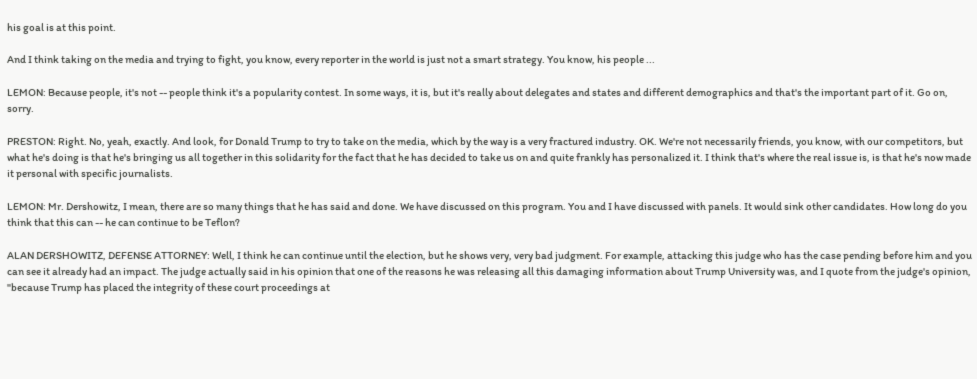his goal is at this point.

And I think taking on the media and trying to fight, you know, every reporter in the world is just not a smart strategy. You know, his people ...

LEMON: Because people, it's not -- people think it's a popularity contest. In some ways, it is, but it's really about delegates and states and different demographics and that's the important part of it. Go on, sorry.

PRESTON: Right. No, yeah, exactly. And look, for Donald Trump to try to take on the media, which by the way is a very fractured industry. OK. We're not necessarily friends, you know, with our competitors, but what he's doing is that he's bringing us all together in this solidarity for the fact that he has decided to take us on and quite frankly has personalized it. I think that's where the real issue is, is that he's now made it personal with specific journalists.

LEMON: Mr. Dershowitz, I mean, there are so many things that he has said and done. We have discussed on this program. You and I have discussed with panels. It would sink other candidates. How long do you think that this can -- he can continue to be Teflon?

ALAN DERSHOWITZ, DEFENSE ATTORNEY: Well, I think he can continue until the election, but he shows very, very bad judgment. For example, attacking this judge who has the case pending before him and you can see it already had an impact. The judge actually said in his opinion that one of the reasons he was releasing all this damaging information about Trump University was, and I quote from the judge's opinion, "because Trump has placed the integrity of these court proceedings at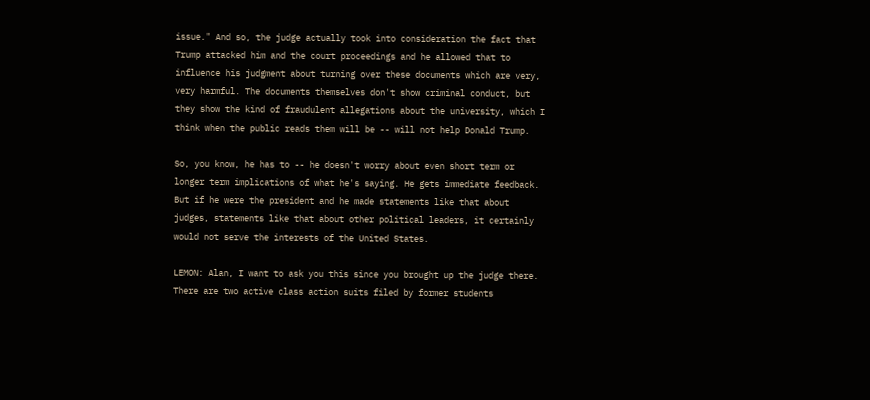issue." And so, the judge actually took into consideration the fact that Trump attacked him and the court proceedings and he allowed that to influence his judgment about turning over these documents which are very, very harmful. The documents themselves don't show criminal conduct, but they show the kind of fraudulent allegations about the university, which I think when the public reads them will be -- will not help Donald Trump.

So, you know, he has to -- he doesn't worry about even short term or longer term implications of what he's saying. He gets immediate feedback. But if he were the president and he made statements like that about judges, statements like that about other political leaders, it certainly would not serve the interests of the United States.

LEMON: Alan, I want to ask you this since you brought up the judge there. There are two active class action suits filed by former students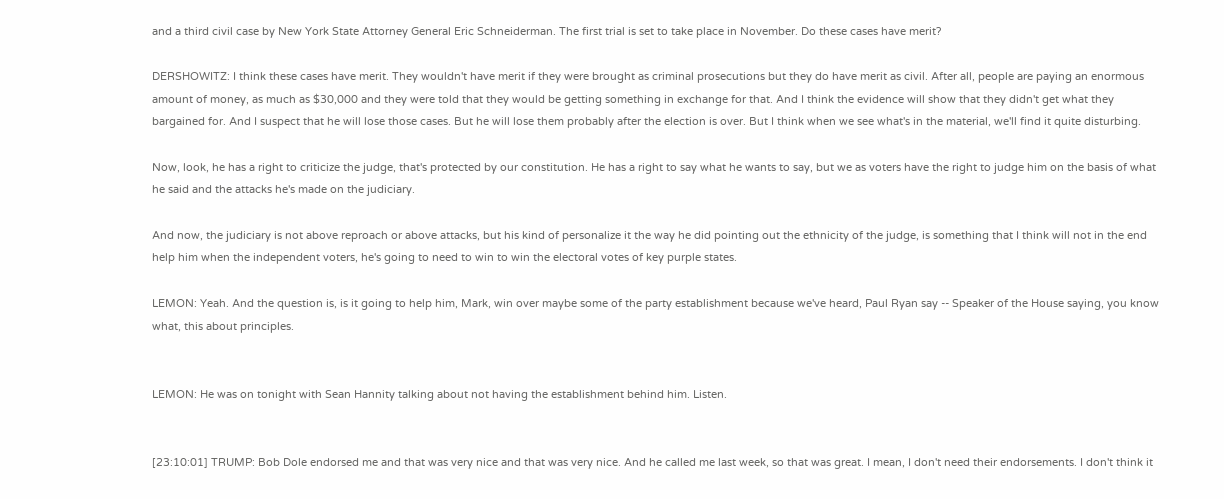and a third civil case by New York State Attorney General Eric Schneiderman. The first trial is set to take place in November. Do these cases have merit?

DERSHOWITZ: I think these cases have merit. They wouldn't have merit if they were brought as criminal prosecutions but they do have merit as civil. After all, people are paying an enormous amount of money, as much as $30,000 and they were told that they would be getting something in exchange for that. And I think the evidence will show that they didn't get what they bargained for. And I suspect that he will lose those cases. But he will lose them probably after the election is over. But I think when we see what's in the material, we'll find it quite disturbing.

Now, look, he has a right to criticize the judge, that's protected by our constitution. He has a right to say what he wants to say, but we as voters have the right to judge him on the basis of what he said and the attacks he's made on the judiciary.

And now, the judiciary is not above reproach or above attacks, but his kind of personalize it the way he did pointing out the ethnicity of the judge, is something that I think will not in the end help him when the independent voters, he's going to need to win to win the electoral votes of key purple states.

LEMON: Yeah. And the question is, is it going to help him, Mark, win over maybe some of the party establishment because we've heard, Paul Ryan say -- Speaker of the House saying, you know what, this about principles.


LEMON: He was on tonight with Sean Hannity talking about not having the establishment behind him. Listen.


[23:10:01] TRUMP: Bob Dole endorsed me and that was very nice and that was very nice. And he called me last week, so that was great. I mean, I don't need their endorsements. I don't think it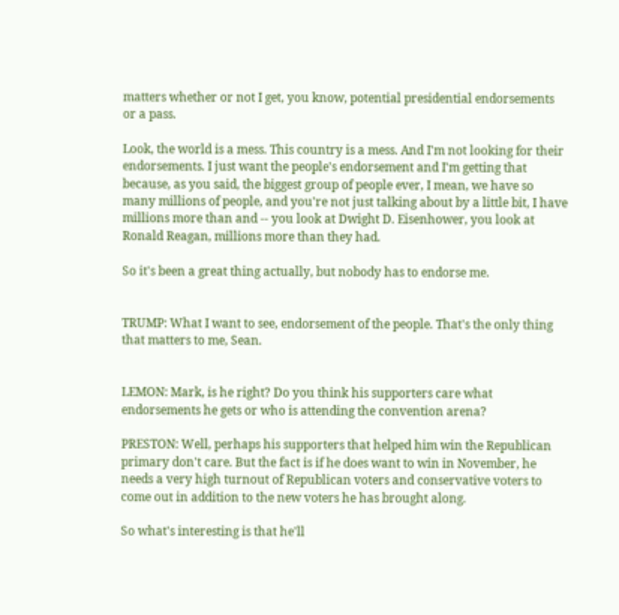matters whether or not I get, you know, potential presidential endorsements or a pass.

Look, the world is a mess. This country is a mess. And I'm not looking for their endorsements. I just want the people's endorsement and I'm getting that because, as you said, the biggest group of people ever, I mean, we have so many millions of people, and you're not just talking about by a little bit, I have millions more than and -- you look at Dwight D. Eisenhower, you look at Ronald Reagan, millions more than they had.

So it's been a great thing actually, but nobody has to endorse me.


TRUMP: What I want to see, endorsement of the people. That's the only thing that matters to me, Sean.


LEMON: Mark, is he right? Do you think his supporters care what endorsements he gets or who is attending the convention arena?

PRESTON: Well, perhaps his supporters that helped him win the Republican primary don't care. But the fact is if he does want to win in November, he needs a very high turnout of Republican voters and conservative voters to come out in addition to the new voters he has brought along.

So what's interesting is that he'll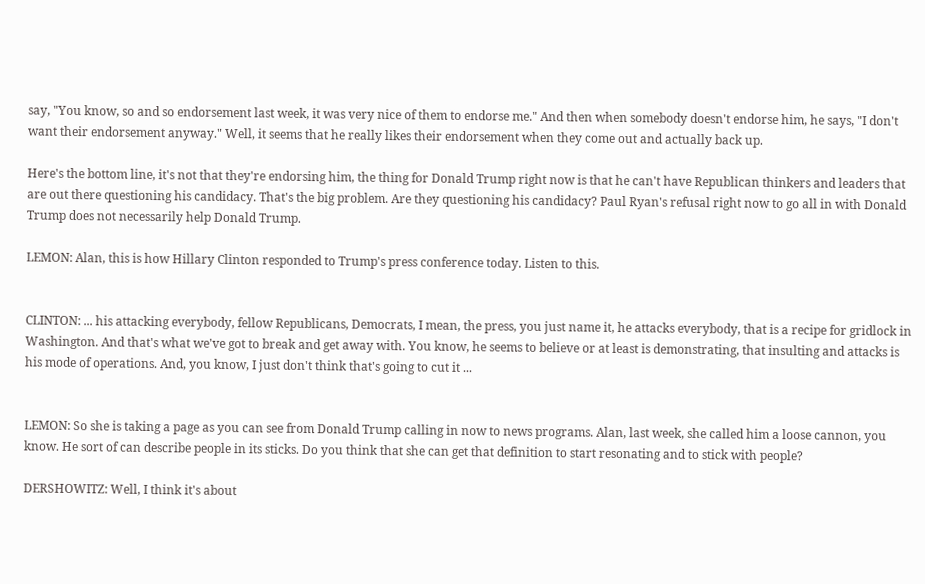say, "You know, so and so endorsement last week, it was very nice of them to endorse me." And then when somebody doesn't endorse him, he says, "I don't want their endorsement anyway." Well, it seems that he really likes their endorsement when they come out and actually back up.

Here's the bottom line, it's not that they're endorsing him, the thing for Donald Trump right now is that he can't have Republican thinkers and leaders that are out there questioning his candidacy. That's the big problem. Are they questioning his candidacy? Paul Ryan's refusal right now to go all in with Donald Trump does not necessarily help Donald Trump.

LEMON: Alan, this is how Hillary Clinton responded to Trump's press conference today. Listen to this.


CLINTON: ... his attacking everybody, fellow Republicans, Democrats, I mean, the press, you just name it, he attacks everybody, that is a recipe for gridlock in Washington. And that's what we've got to break and get away with. You know, he seems to believe or at least is demonstrating, that insulting and attacks is his mode of operations. And, you know, I just don't think that's going to cut it ...


LEMON: So she is taking a page as you can see from Donald Trump calling in now to news programs. Alan, last week, she called him a loose cannon, you know. He sort of can describe people in its sticks. Do you think that she can get that definition to start resonating and to stick with people?

DERSHOWITZ: Well, I think it's about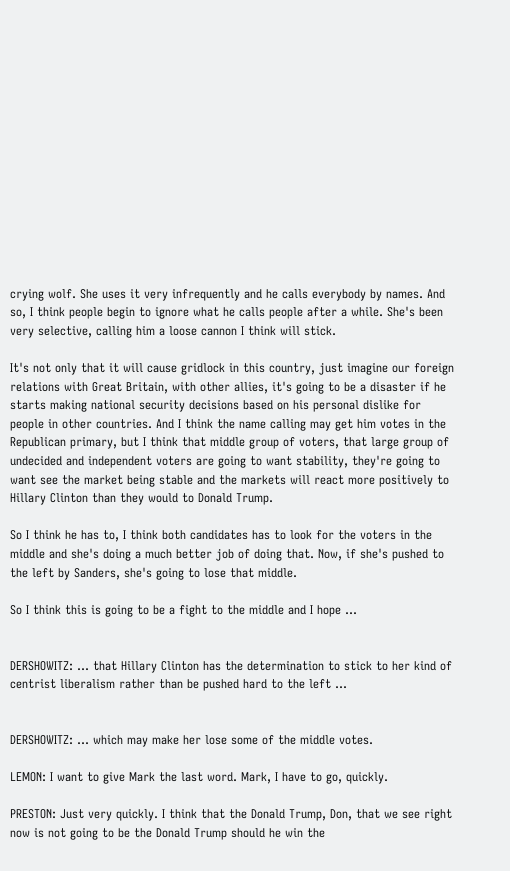crying wolf. She uses it very infrequently and he calls everybody by names. And so, I think people begin to ignore what he calls people after a while. She's been very selective, calling him a loose cannon I think will stick.

It's not only that it will cause gridlock in this country, just imagine our foreign relations with Great Britain, with other allies, it's going to be a disaster if he starts making national security decisions based on his personal dislike for people in other countries. And I think the name calling may get him votes in the Republican primary, but I think that middle group of voters, that large group of undecided and independent voters are going to want stability, they're going to want see the market being stable and the markets will react more positively to Hillary Clinton than they would to Donald Trump.

So I think he has to, I think both candidates has to look for the voters in the middle and she's doing a much better job of doing that. Now, if she's pushed to the left by Sanders, she's going to lose that middle.

So I think this is going to be a fight to the middle and I hope ...


DERSHOWITZ: ... that Hillary Clinton has the determination to stick to her kind of centrist liberalism rather than be pushed hard to the left ...


DERSHOWITZ: ... which may make her lose some of the middle votes.

LEMON: I want to give Mark the last word. Mark, I have to go, quickly.

PRESTON: Just very quickly. I think that the Donald Trump, Don, that we see right now is not going to be the Donald Trump should he win the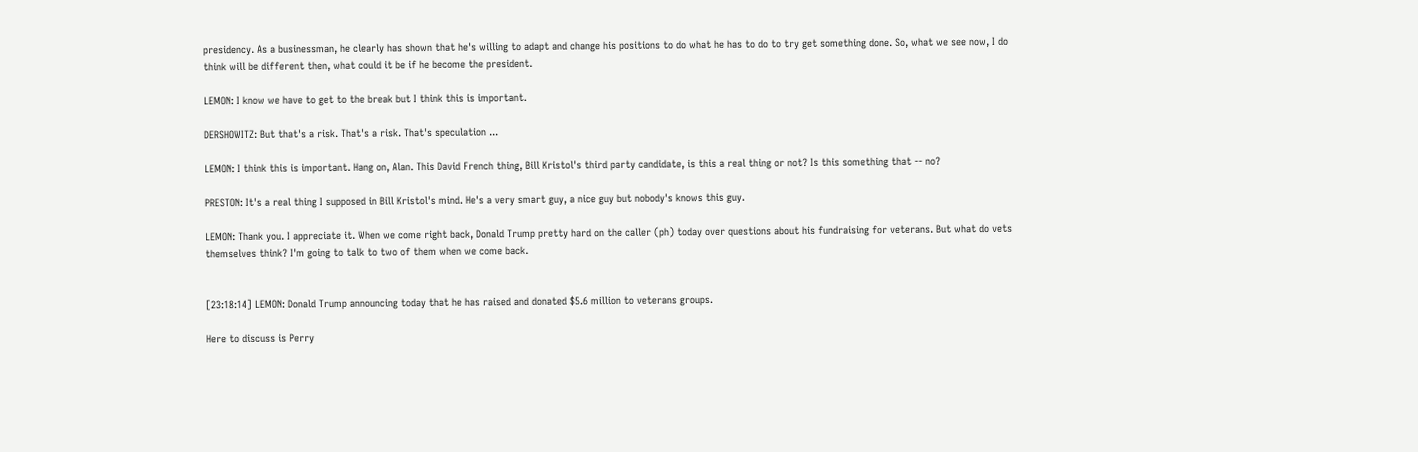presidency. As a businessman, he clearly has shown that he's willing to adapt and change his positions to do what he has to do to try get something done. So, what we see now, I do think will be different then, what could it be if he become the president.

LEMON: I know we have to get to the break but I think this is important.

DERSHOWITZ: But that's a risk. That's a risk. That's speculation ...

LEMON: I think this is important. Hang on, Alan. This David French thing, Bill Kristol's third party candidate, is this a real thing or not? Is this something that -- no?

PRESTON: It's a real thing I supposed in Bill Kristol's mind. He's a very smart guy, a nice guy but nobody's knows this guy.

LEMON: Thank you. I appreciate it. When we come right back, Donald Trump pretty hard on the caller (ph) today over questions about his fundraising for veterans. But what do vets themselves think? I'm going to talk to two of them when we come back.


[23:18:14] LEMON: Donald Trump announcing today that he has raised and donated $5.6 million to veterans groups.

Here to discuss is Perry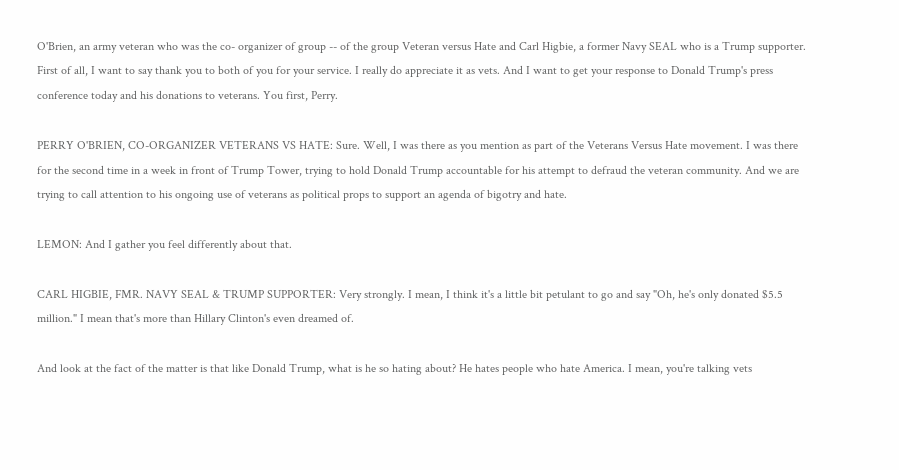O'Brien, an army veteran who was the co- organizer of group -- of the group Veteran versus Hate and Carl Higbie, a former Navy SEAL who is a Trump supporter. First of all, I want to say thank you to both of you for your service. I really do appreciate it as vets. And I want to get your response to Donald Trump's press conference today and his donations to veterans. You first, Perry.

PERRY O'BRIEN, CO-ORGANIZER VETERANS VS HATE: Sure. Well, I was there as you mention as part of the Veterans Versus Hate movement. I was there for the second time in a week in front of Trump Tower, trying to hold Donald Trump accountable for his attempt to defraud the veteran community. And we are trying to call attention to his ongoing use of veterans as political props to support an agenda of bigotry and hate.

LEMON: And I gather you feel differently about that.

CARL HIGBIE, FMR. NAVY SEAL & TRUMP SUPPORTER: Very strongly. I mean, I think it's a little bit petulant to go and say "Oh, he's only donated $5.5 million." I mean that's more than Hillary Clinton's even dreamed of.

And look at the fact of the matter is that like Donald Trump, what is he so hating about? He hates people who hate America. I mean, you're talking vets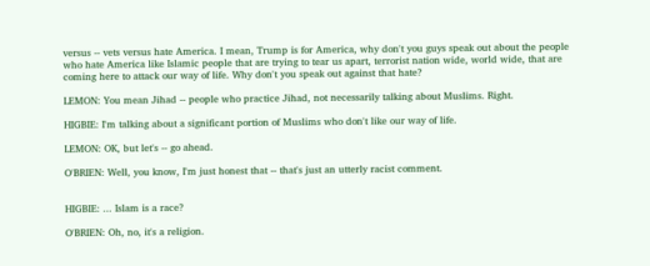versus -- vets versus hate America. I mean, Trump is for America, why don't you guys speak out about the people who hate America like Islamic people that are trying to tear us apart, terrorist nation wide, world wide, that are coming here to attack our way of life. Why don't you speak out against that hate?

LEMON: You mean Jihad -- people who practice Jihad, not necessarily talking about Muslims. Right.

HIGBIE: I'm talking about a significant portion of Muslims who don't like our way of life.

LEMON: OK, but let's -- go ahead.

O'BRIEN: Well, you know, I'm just honest that -- that's just an utterly racist comment.


HIGBIE: ... Islam is a race?

O'BRIEN: Oh, no, it's a religion.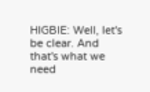HIGBIE: Well, let's be clear. And that's what we need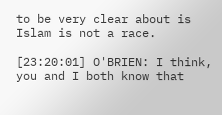to be very clear about is Islam is not a race.

[23:20:01] O'BRIEN: I think, you and I both know that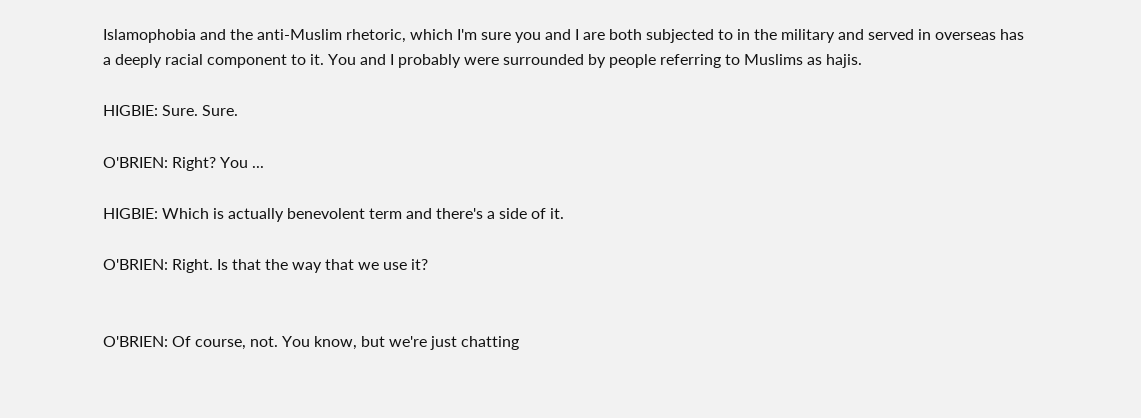Islamophobia and the anti-Muslim rhetoric, which I'm sure you and I are both subjected to in the military and served in overseas has a deeply racial component to it. You and I probably were surrounded by people referring to Muslims as hajis.

HIGBIE: Sure. Sure.

O'BRIEN: Right? You ...

HIGBIE: Which is actually benevolent term and there's a side of it.

O'BRIEN: Right. Is that the way that we use it?


O'BRIEN: Of course, not. You know, but we're just chatting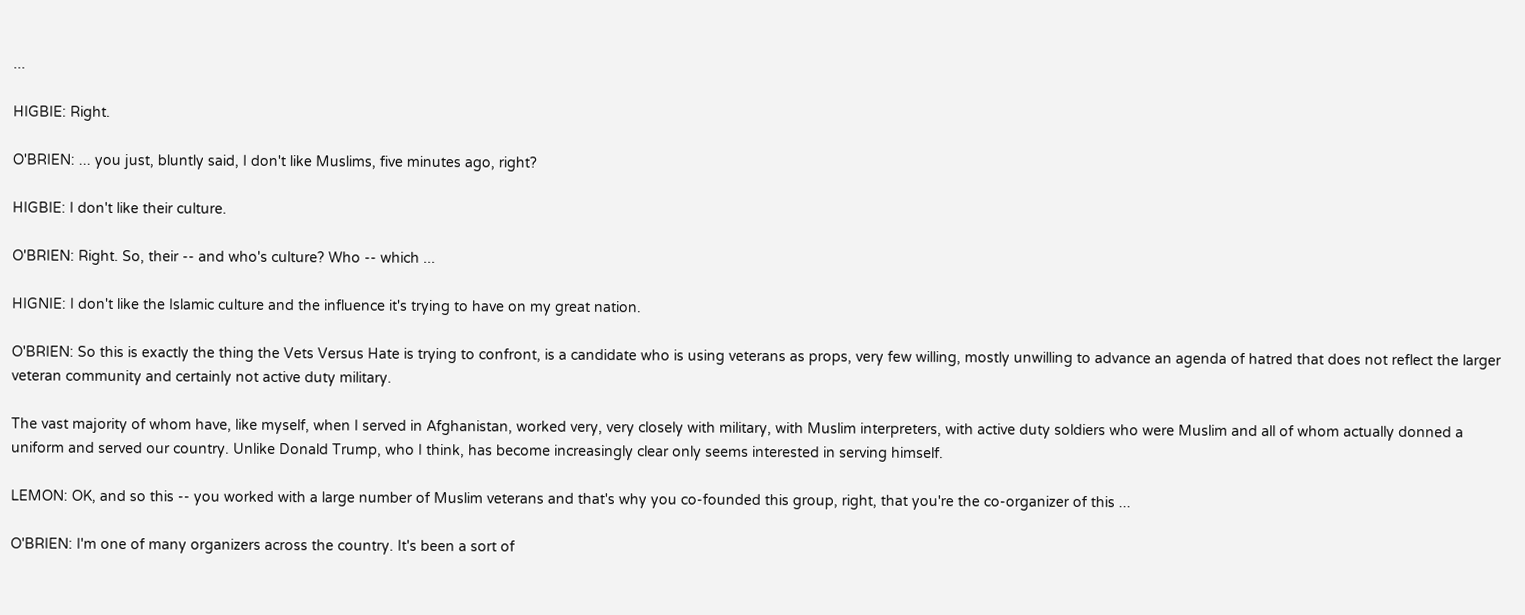...

HIGBIE: Right.

O'BRIEN: ... you just, bluntly said, I don't like Muslims, five minutes ago, right?

HIGBIE: I don't like their culture.

O'BRIEN: Right. So, their -- and who's culture? Who -- which ...

HIGNIE: I don't like the Islamic culture and the influence it's trying to have on my great nation.

O'BRIEN: So this is exactly the thing the Vets Versus Hate is trying to confront, is a candidate who is using veterans as props, very few willing, mostly unwilling to advance an agenda of hatred that does not reflect the larger veteran community and certainly not active duty military.

The vast majority of whom have, like myself, when I served in Afghanistan, worked very, very closely with military, with Muslim interpreters, with active duty soldiers who were Muslim and all of whom actually donned a uniform and served our country. Unlike Donald Trump, who I think, has become increasingly clear only seems interested in serving himself.

LEMON: OK, and so this -- you worked with a large number of Muslim veterans and that's why you co-founded this group, right, that you're the co-organizer of this ...

O'BRIEN: I'm one of many organizers across the country. It's been a sort of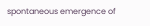spontaneous emergence of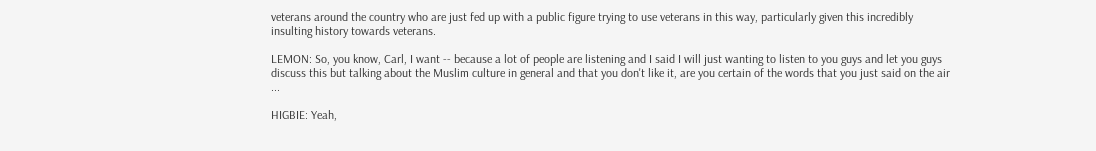veterans around the country who are just fed up with a public figure trying to use veterans in this way, particularly given this incredibly insulting history towards veterans.

LEMON: So, you know, Carl, I want -- because a lot of people are listening and I said I will just wanting to listen to you guys and let you guys discuss this but talking about the Muslim culture in general and that you don't like it, are you certain of the words that you just said on the air ...

HIGBIE: Yeah,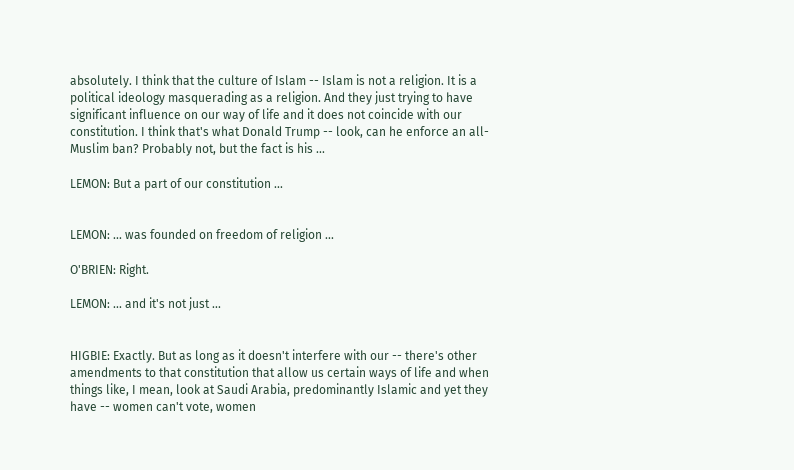absolutely. I think that the culture of Islam -- Islam is not a religion. It is a political ideology masquerading as a religion. And they just trying to have significant influence on our way of life and it does not coincide with our constitution. I think that's what Donald Trump -- look, can he enforce an all-Muslim ban? Probably not, but the fact is his ...

LEMON: But a part of our constitution ...


LEMON: ... was founded on freedom of religion ...

O'BRIEN: Right.

LEMON: ... and it's not just ...


HIGBIE: Exactly. But as long as it doesn't interfere with our -- there's other amendments to that constitution that allow us certain ways of life and when things like, I mean, look at Saudi Arabia, predominantly Islamic and yet they have -- women can't vote, women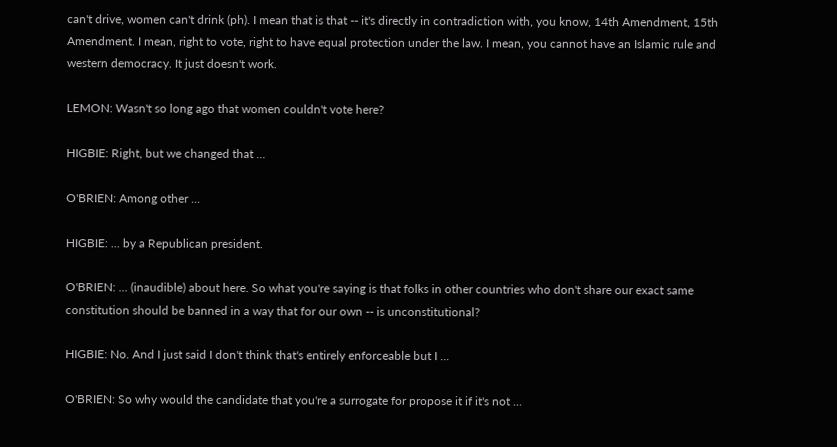can't drive, women can't drink (ph). I mean that is that -- it's directly in contradiction with, you know, 14th Amendment, 15th Amendment. I mean, right to vote, right to have equal protection under the law. I mean, you cannot have an Islamic rule and western democracy. It just doesn't work.

LEMON: Wasn't so long ago that women couldn't vote here?

HIGBIE: Right, but we changed that ...

O'BRIEN: Among other ...

HIGBIE: ... by a Republican president.

O'BRIEN: ... (inaudible) about here. So what you're saying is that folks in other countries who don't share our exact same constitution should be banned in a way that for our own -- is unconstitutional?

HIGBIE: No. And I just said I don't think that's entirely enforceable but I ...

O'BRIEN: So why would the candidate that you're a surrogate for propose it if it's not ...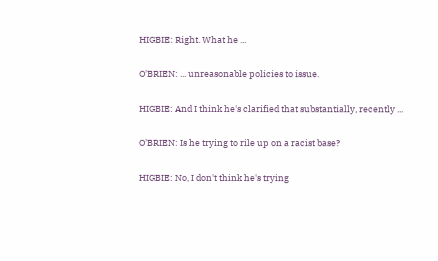HIGBIE: Right. What he ...

O'BRIEN: ... unreasonable policies to issue.

HIGBIE: And I think he's clarified that substantially, recently ...

O'BRIEN: Is he trying to rile up on a racist base?

HIGBIE: No, I don't think he's trying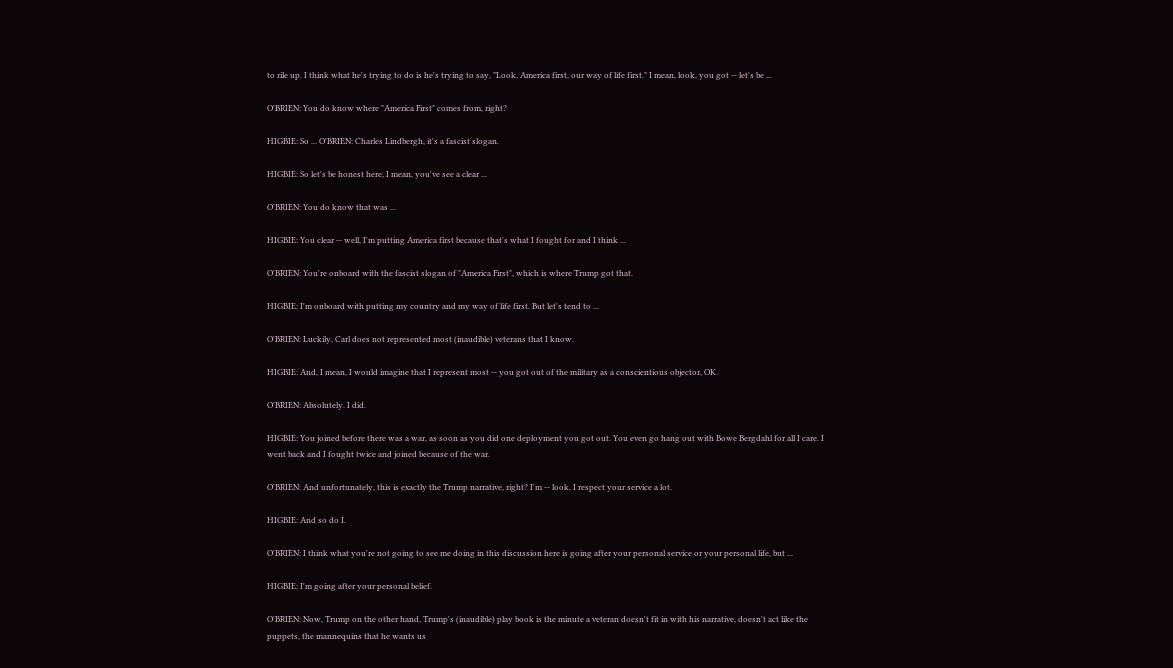to rile up. I think what he's trying to do is he's trying to say, "Look, America first, our way of life first." I mean, look, you got -- let's be ...

O'BRIEN: You do know where "America First" comes from, right?

HIGBIE: So ... O'BRIEN: Charles Lindbergh, it's a fascist slogan.

HIGBIE: So let's be honest here, I mean, you've see a clear ...

O'BRIEN: You do know that was ...

HIGBIE: You clear -- well, I'm putting America first because that's what I fought for and I think ...

O'BRIEN: You're onboard with the fascist slogan of "America First", which is where Trump got that.

HIGBIE: I'm onboard with putting my country and my way of life first. But let's tend to ...

O'BRIEN: Luckily, Carl does not represented most (inaudible) veterans that I know.

HIGBIE: And, I mean, I would imagine that I represent most -- you got out of the military as a conscientious objector, OK.

O'BRIEN: Absolutely. I did.

HIGBIE: You joined before there was a war, as soon as you did one deployment you got out. You even go hang out with Bowe Bergdahl for all I care. I went back and I fought twice and joined because of the war.

O'BRIEN: And unfortunately, this is exactly the Trump narrative, right? I'm -- look, I respect your service a lot.

HIGBIE: And so do I.

O'BRIEN: I think what you're not going to see me doing in this discussion here is going after your personal service or your personal life, but ...

HIGBIE: I'm going after your personal belief.

O'BRIEN: Now, Trump on the other hand, Trump's (inaudible) play book is the minute a veteran doesn't fit in with his narrative, doesn't act like the puppets, the mannequins that he wants us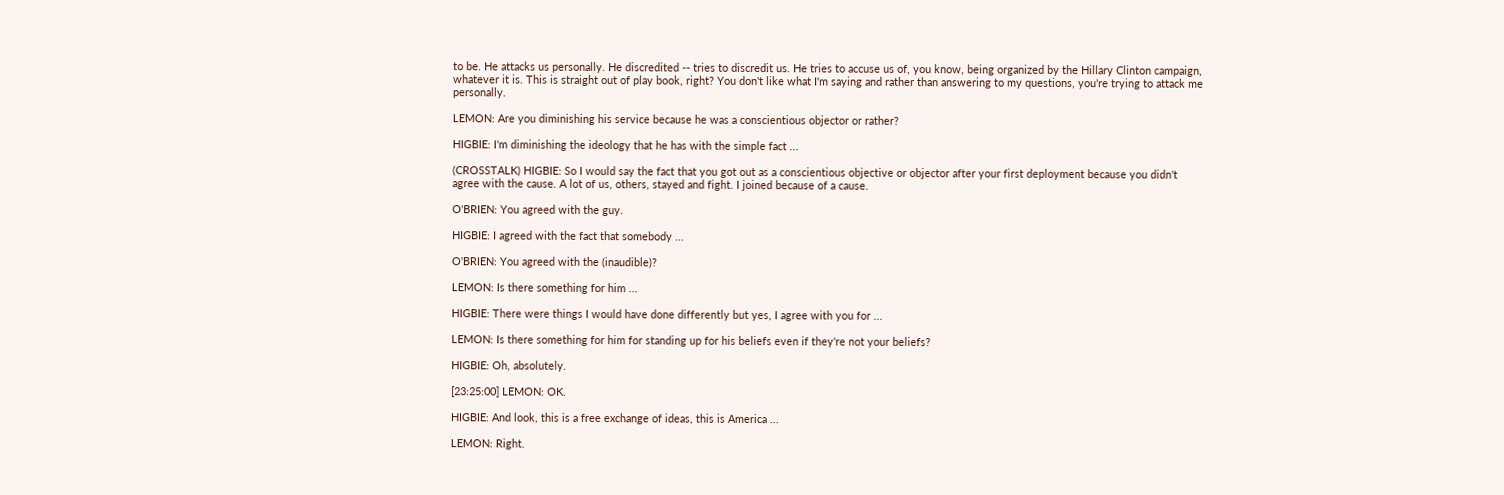to be. He attacks us personally. He discredited -- tries to discredit us. He tries to accuse us of, you know, being organized by the Hillary Clinton campaign, whatever it is. This is straight out of play book, right? You don't like what I'm saying and rather than answering to my questions, you're trying to attack me personally.

LEMON: Are you diminishing his service because he was a conscientious objector or rather?

HIGBIE: I'm diminishing the ideology that he has with the simple fact ...

(CROSSTALK) HIGBIE: So I would say the fact that you got out as a conscientious objective or objector after your first deployment because you didn't agree with the cause. A lot of us, others, stayed and fight. I joined because of a cause.

O'BRIEN: You agreed with the guy.

HIGBIE: I agreed with the fact that somebody ...

O'BRIEN: You agreed with the (inaudible)?

LEMON: Is there something for him ...

HIGBIE: There were things I would have done differently but yes, I agree with you for ...

LEMON: Is there something for him for standing up for his beliefs even if they're not your beliefs?

HIGBIE: Oh, absolutely.

[23:25:00] LEMON: OK.

HIGBIE: And look, this is a free exchange of ideas, this is America ...

LEMON: Right.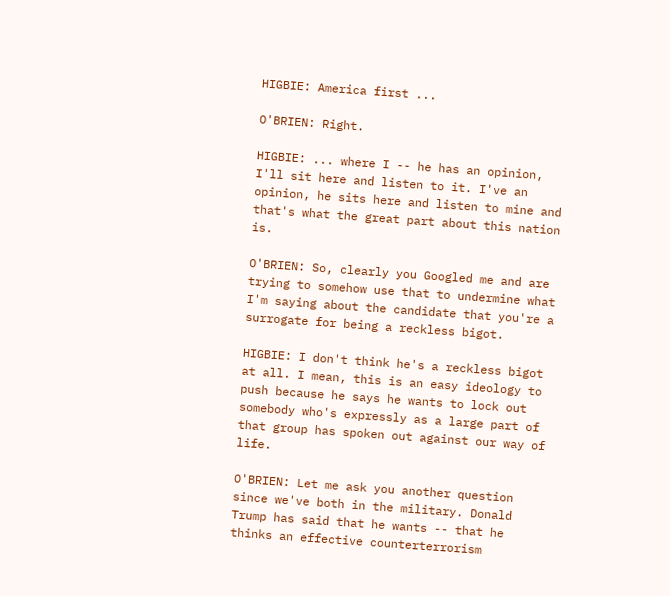HIGBIE: America first ...

O'BRIEN: Right.

HIGBIE: ... where I -- he has an opinion, I'll sit here and listen to it. I've an opinion, he sits here and listen to mine and that's what the great part about this nation is.

O'BRIEN: So, clearly you Googled me and are trying to somehow use that to undermine what I'm saying about the candidate that you're a surrogate for being a reckless bigot.

HIGBIE: I don't think he's a reckless bigot at all. I mean, this is an easy ideology to push because he says he wants to lock out somebody who's expressly as a large part of that group has spoken out against our way of life.

O'BRIEN: Let me ask you another question since we've both in the military. Donald Trump has said that he wants -- that he thinks an effective counterterrorism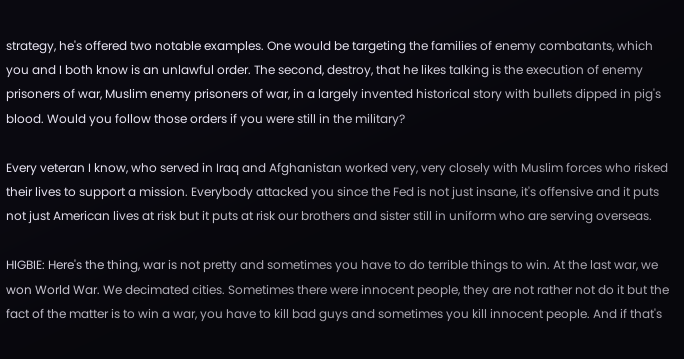strategy, he's offered two notable examples. One would be targeting the families of enemy combatants, which you and I both know is an unlawful order. The second, destroy, that he likes talking is the execution of enemy prisoners of war, Muslim enemy prisoners of war, in a largely invented historical story with bullets dipped in pig's blood. Would you follow those orders if you were still in the military?

Every veteran I know, who served in Iraq and Afghanistan worked very, very closely with Muslim forces who risked their lives to support a mission. Everybody attacked you since the Fed is not just insane, it's offensive and it puts not just American lives at risk but it puts at risk our brothers and sister still in uniform who are serving overseas.

HIGBIE: Here's the thing, war is not pretty and sometimes you have to do terrible things to win. At the last war, we won World War. We decimated cities. Sometimes there were innocent people, they are not rather not do it but the fact of the matter is to win a war, you have to kill bad guys and sometimes you kill innocent people. And if that's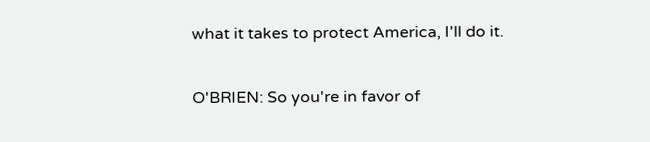what it takes to protect America, I'll do it.

O'BRIEN: So you're in favor of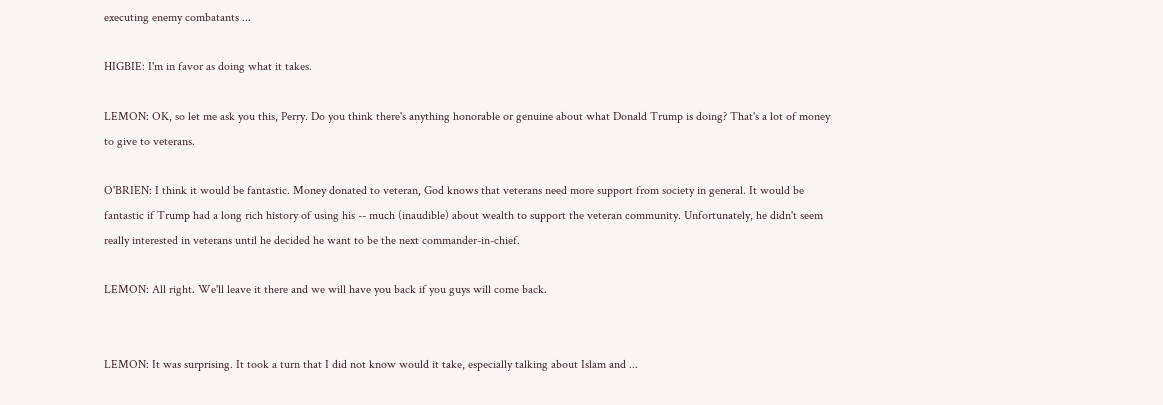executing enemy combatants ...

HIGBIE: I'm in favor as doing what it takes.

LEMON: OK, so let me ask you this, Perry. Do you think there's anything honorable or genuine about what Donald Trump is doing? That's a lot of money to give to veterans.

O'BRIEN: I think it would be fantastic. Money donated to veteran, God knows that veterans need more support from society in general. It would be fantastic if Trump had a long rich history of using his -- much (inaudible) about wealth to support the veteran community. Unfortunately, he didn't seem really interested in veterans until he decided he want to be the next commander-in-chief.

LEMON: All right. We'll leave it there and we will have you back if you guys will come back.


LEMON: It was surprising. It took a turn that I did not know would it take, especially talking about Islam and ...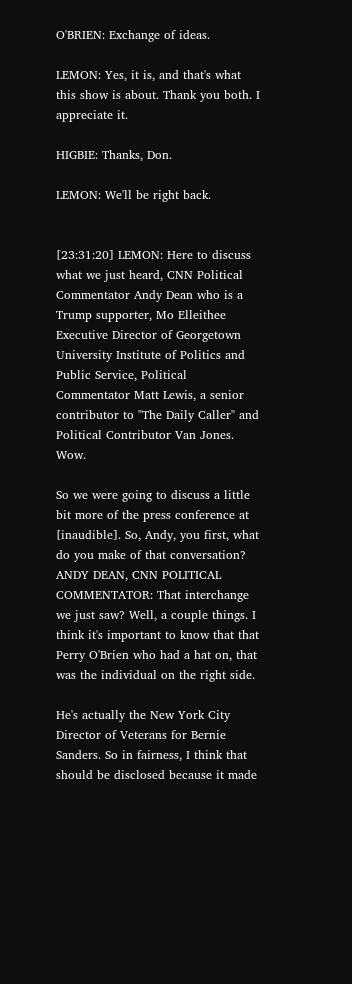O'BRIEN: Exchange of ideas.

LEMON: Yes, it is, and that's what this show is about. Thank you both. I appreciate it.

HIGBIE: Thanks, Don.

LEMON: We'll be right back.


[23:31:20] LEMON: Here to discuss what we just heard, CNN Political Commentator Andy Dean who is a Trump supporter, Mo Elleithee Executive Director of Georgetown University Institute of Politics and Public Service, Political Commentator Matt Lewis, a senior contributor to "The Daily Caller" and Political Contributor Van Jones. Wow.

So we were going to discuss a little bit more of the press conference at [inaudible]. So, Andy, you first, what do you make of that conversation? ANDY DEAN, CNN POLITICAL COMMENTATOR: That interchange we just saw? Well, a couple things. I think it's important to know that that Perry O'Brien who had a hat on, that was the individual on the right side.

He's actually the New York City Director of Veterans for Bernie Sanders. So in fairness, I think that should be disclosed because it made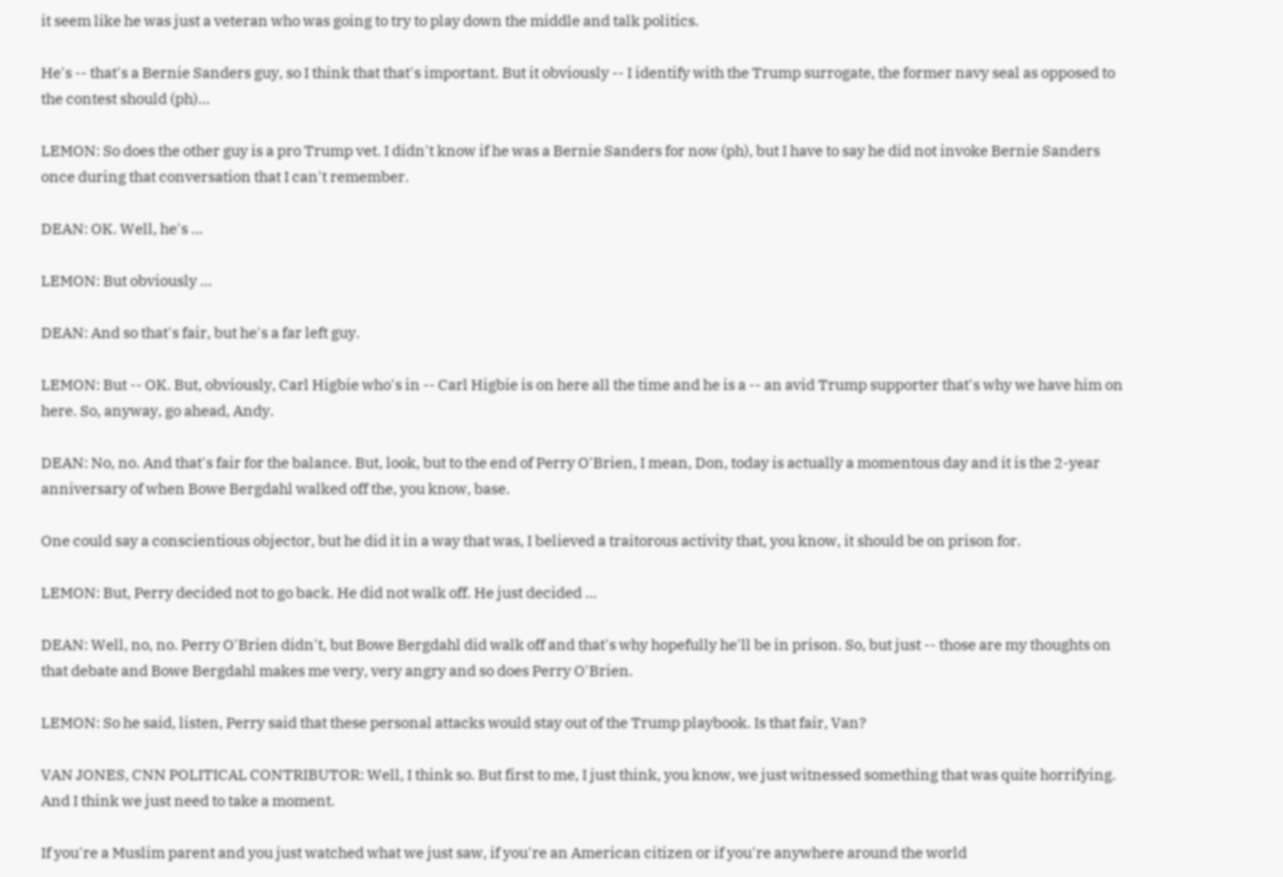it seem like he was just a veteran who was going to try to play down the middle and talk politics.

He's -- that's a Bernie Sanders guy, so I think that that's important. But it obviously -- I identify with the Trump surrogate, the former navy seal as opposed to the contest should (ph)...

LEMON: So does the other guy is a pro Trump vet. I didn't know if he was a Bernie Sanders for now (ph), but I have to say he did not invoke Bernie Sanders once during that conversation that I can't remember.

DEAN: OK. Well, he's ...

LEMON: But obviously ...

DEAN: And so that's fair, but he's a far left guy.

LEMON: But -- OK. But, obviously, Carl Higbie who's in -- Carl Higbie is on here all the time and he is a -- an avid Trump supporter that's why we have him on here. So, anyway, go ahead, Andy.

DEAN: No, no. And that's fair for the balance. But, look, but to the end of Perry O'Brien, I mean, Don, today is actually a momentous day and it is the 2-year anniversary of when Bowe Bergdahl walked off the, you know, base.

One could say a conscientious objector, but he did it in a way that was, I believed a traitorous activity that, you know, it should be on prison for.

LEMON: But, Perry decided not to go back. He did not walk off. He just decided ...

DEAN: Well, no, no. Perry O'Brien didn't, but Bowe Bergdahl did walk off and that's why hopefully he'll be in prison. So, but just -- those are my thoughts on that debate and Bowe Bergdahl makes me very, very angry and so does Perry O'Brien.

LEMON: So he said, listen, Perry said that these personal attacks would stay out of the Trump playbook. Is that fair, Van?

VAN JONES, CNN POLITICAL CONTRIBUTOR: Well, I think so. But first to me, I just think, you know, we just witnessed something that was quite horrifying. And I think we just need to take a moment.

If you're a Muslim parent and you just watched what we just saw, if you're an American citizen or if you're anywhere around the world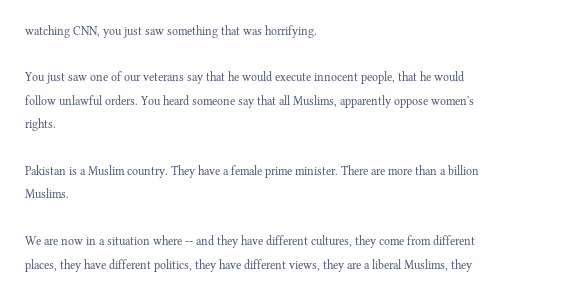watching CNN, you just saw something that was horrifying.

You just saw one of our veterans say that he would execute innocent people, that he would follow unlawful orders. You heard someone say that all Muslims, apparently oppose women's rights.

Pakistan is a Muslim country. They have a female prime minister. There are more than a billion Muslims.

We are now in a situation where -- and they have different cultures, they come from different places, they have different politics, they have different views, they are a liberal Muslims, they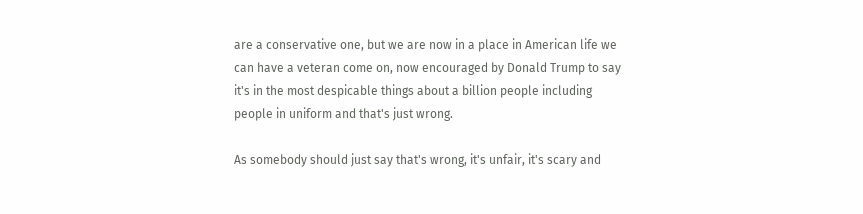are a conservative one, but we are now in a place in American life we can have a veteran come on, now encouraged by Donald Trump to say it's in the most despicable things about a billion people including people in uniform and that's just wrong.

As somebody should just say that's wrong, it's unfair, it's scary and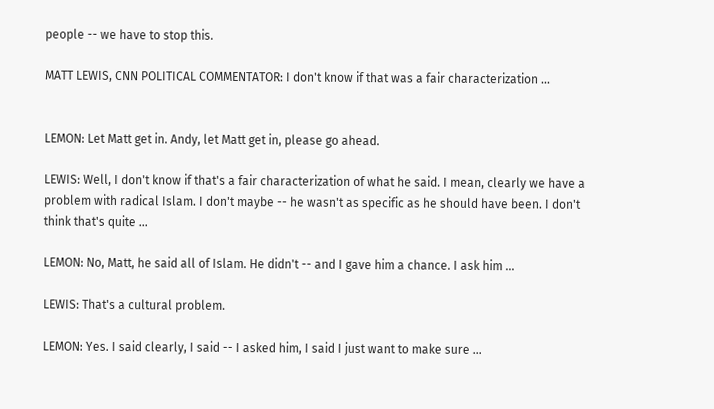people -- we have to stop this.

MATT LEWIS, CNN POLITICAL COMMENTATOR: I don't know if that was a fair characterization ...


LEMON: Let Matt get in. Andy, let Matt get in, please go ahead.

LEWIS: Well, I don't know if that's a fair characterization of what he said. I mean, clearly we have a problem with radical Islam. I don't maybe -- he wasn't as specific as he should have been. I don't think that's quite ...

LEMON: No, Matt, he said all of Islam. He didn't -- and I gave him a chance. I ask him ...

LEWIS: That's a cultural problem.

LEMON: Yes. I said clearly, I said -- I asked him, I said I just want to make sure ...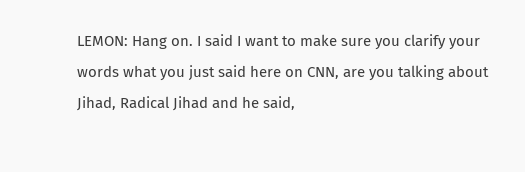LEMON: Hang on. I said I want to make sure you clarify your words what you just said here on CNN, are you talking about Jihad, Radical Jihad and he said,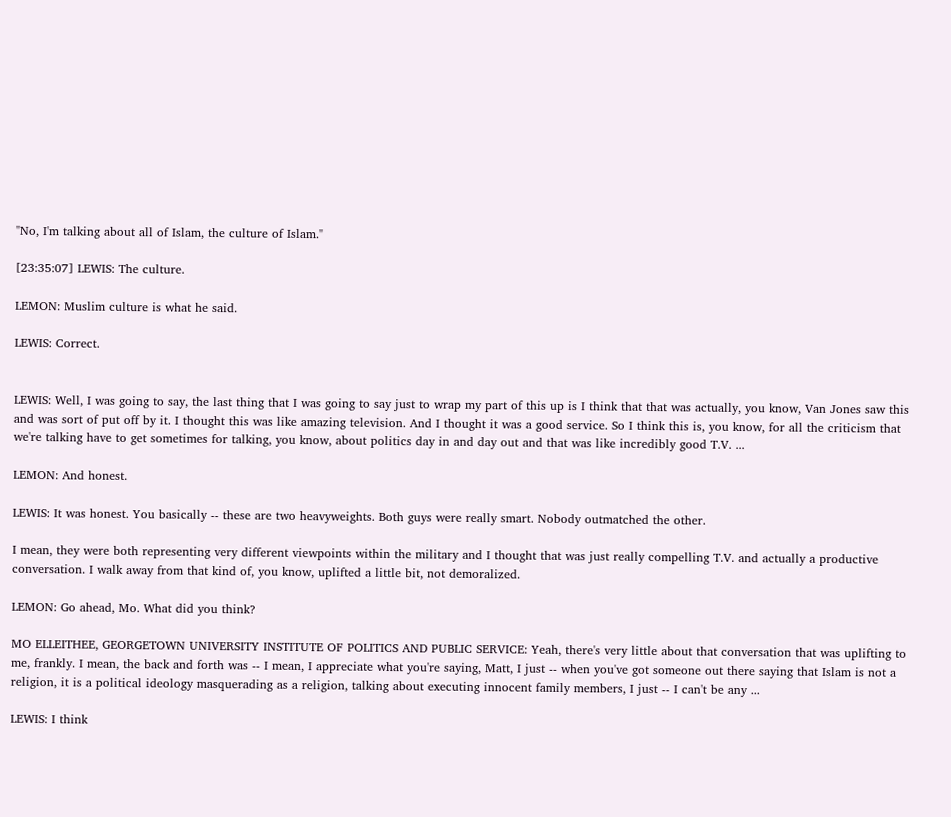"No, I'm talking about all of Islam, the culture of Islam."

[23:35:07] LEWIS: The culture.

LEMON: Muslim culture is what he said.

LEWIS: Correct.


LEWIS: Well, I was going to say, the last thing that I was going to say just to wrap my part of this up is I think that that was actually, you know, Van Jones saw this and was sort of put off by it. I thought this was like amazing television. And I thought it was a good service. So I think this is, you know, for all the criticism that we're talking have to get sometimes for talking, you know, about politics day in and day out and that was like incredibly good T.V. ...

LEMON: And honest.

LEWIS: It was honest. You basically -- these are two heavyweights. Both guys were really smart. Nobody outmatched the other.

I mean, they were both representing very different viewpoints within the military and I thought that was just really compelling T.V. and actually a productive conversation. I walk away from that kind of, you know, uplifted a little bit, not demoralized.

LEMON: Go ahead, Mo. What did you think?

MO ELLEITHEE, GEORGETOWN UNIVERSITY INSTITUTE OF POLITICS AND PUBLIC SERVICE: Yeah, there's very little about that conversation that was uplifting to me, frankly. I mean, the back and forth was -- I mean, I appreciate what you're saying, Matt, I just -- when you've got someone out there saying that Islam is not a religion, it is a political ideology masquerading as a religion, talking about executing innocent family members, I just -- I can't be any ...

LEWIS: I think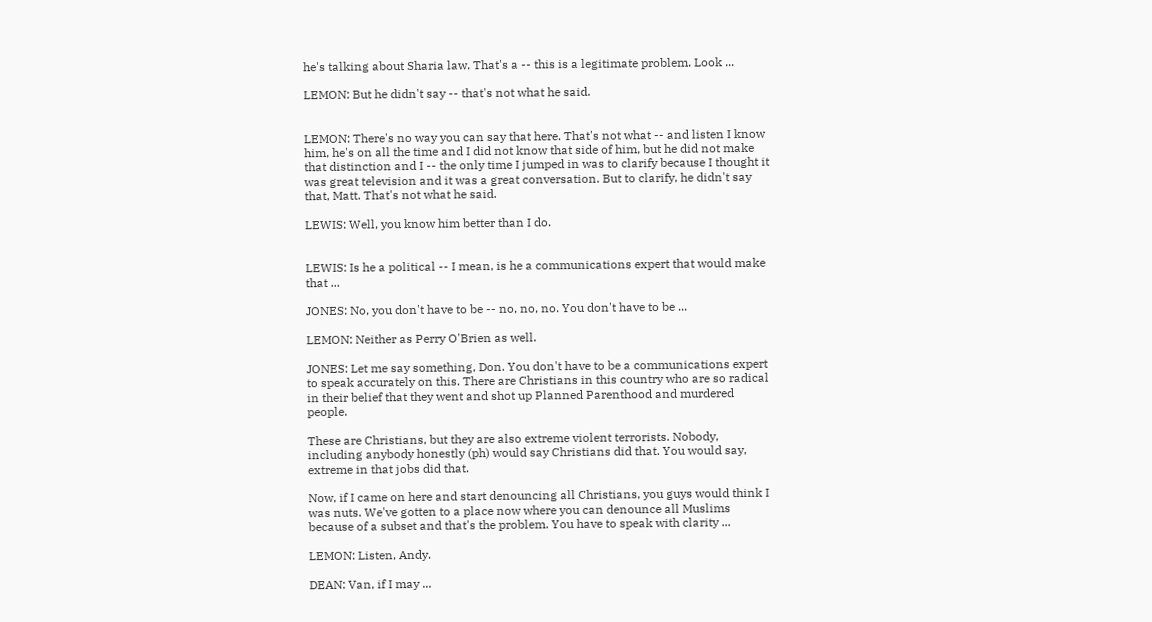he's talking about Sharia law. That's a -- this is a legitimate problem. Look ...

LEMON: But he didn't say -- that's not what he said.


LEMON: There's no way you can say that here. That's not what -- and listen I know him, he's on all the time and I did not know that side of him, but he did not make that distinction and I -- the only time I jumped in was to clarify because I thought it was great television and it was a great conversation. But to clarify, he didn't say that, Matt. That's not what he said.

LEWIS: Well, you know him better than I do.


LEWIS: Is he a political -- I mean, is he a communications expert that would make that ...

JONES: No, you don't have to be -- no, no, no. You don't have to be ...

LEMON: Neither as Perry O'Brien as well.

JONES: Let me say something, Don. You don't have to be a communications expert to speak accurately on this. There are Christians in this country who are so radical in their belief that they went and shot up Planned Parenthood and murdered people.

These are Christians, but they are also extreme violent terrorists. Nobody, including anybody honestly (ph) would say Christians did that. You would say, extreme in that jobs did that.

Now, if I came on here and start denouncing all Christians, you guys would think I was nuts. We've gotten to a place now where you can denounce all Muslims because of a subset and that's the problem. You have to speak with clarity ...

LEMON: Listen, Andy.

DEAN: Van, if I may ...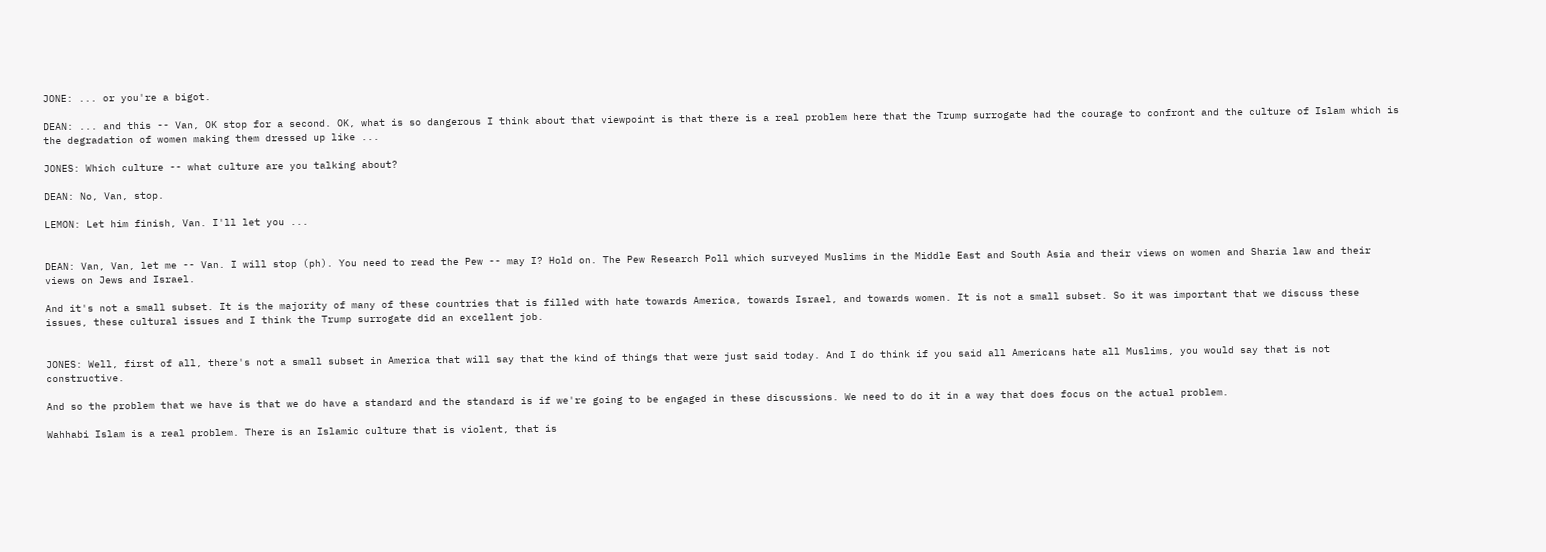JONE: ... or you're a bigot.

DEAN: ... and this -- Van, OK stop for a second. OK, what is so dangerous I think about that viewpoint is that there is a real problem here that the Trump surrogate had the courage to confront and the culture of Islam which is the degradation of women making them dressed up like ...

JONES: Which culture -- what culture are you talking about?

DEAN: No, Van, stop.

LEMON: Let him finish, Van. I'll let you ...


DEAN: Van, Van, let me -- Van. I will stop (ph). You need to read the Pew -- may I? Hold on. The Pew Research Poll which surveyed Muslims in the Middle East and South Asia and their views on women and Sharia law and their views on Jews and Israel.

And it's not a small subset. It is the majority of many of these countries that is filled with hate towards America, towards Israel, and towards women. It is not a small subset. So it was important that we discuss these issues, these cultural issues and I think the Trump surrogate did an excellent job.


JONES: Well, first of all, there's not a small subset in America that will say that the kind of things that were just said today. And I do think if you said all Americans hate all Muslims, you would say that is not constructive.

And so the problem that we have is that we do have a standard and the standard is if we're going to be engaged in these discussions. We need to do it in a way that does focus on the actual problem.

Wahhabi Islam is a real problem. There is an Islamic culture that is violent, that is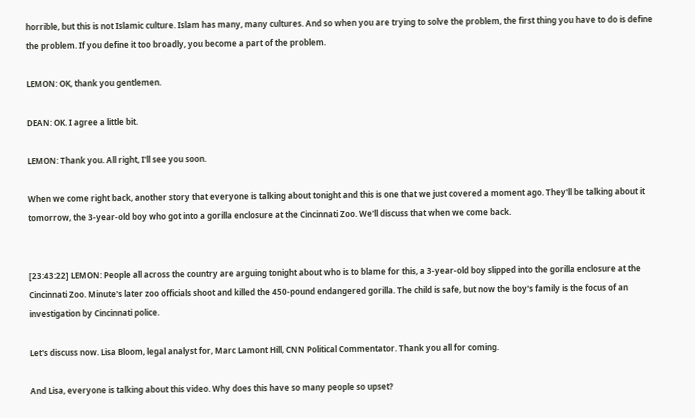horrible, but this is not Islamic culture. Islam has many, many cultures. And so when you are trying to solve the problem, the first thing you have to do is define the problem. If you define it too broadly, you become a part of the problem.

LEMON: OK, thank you gentlemen.

DEAN: OK. I agree a little bit.

LEMON: Thank you. All right, I'll see you soon.

When we come right back, another story that everyone is talking about tonight and this is one that we just covered a moment ago. They'll be talking about it tomorrow, the 3-year-old boy who got into a gorilla enclosure at the Cincinnati Zoo. We'll discuss that when we come back.


[23:43:22] LEMON: People all across the country are arguing tonight about who is to blame for this, a 3-year-old boy slipped into the gorilla enclosure at the Cincinnati Zoo. Minute's later zoo officials shoot and killed the 450-pound endangered gorilla. The child is safe, but now the boy's family is the focus of an investigation by Cincinnati police.

Let's discuss now. Lisa Bloom, legal analyst for, Marc Lamont Hill, CNN Political Commentator. Thank you all for coming.

And Lisa, everyone is talking about this video. Why does this have so many people so upset?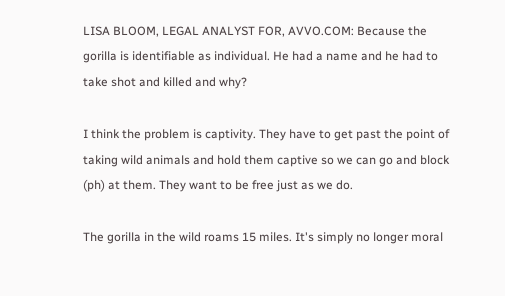LISA BLOOM, LEGAL ANALYST FOR, AVVO.COM: Because the gorilla is identifiable as individual. He had a name and he had to take shot and killed and why?

I think the problem is captivity. They have to get past the point of taking wild animals and hold them captive so we can go and block (ph) at them. They want to be free just as we do.

The gorilla in the wild roams 15 miles. It's simply no longer moral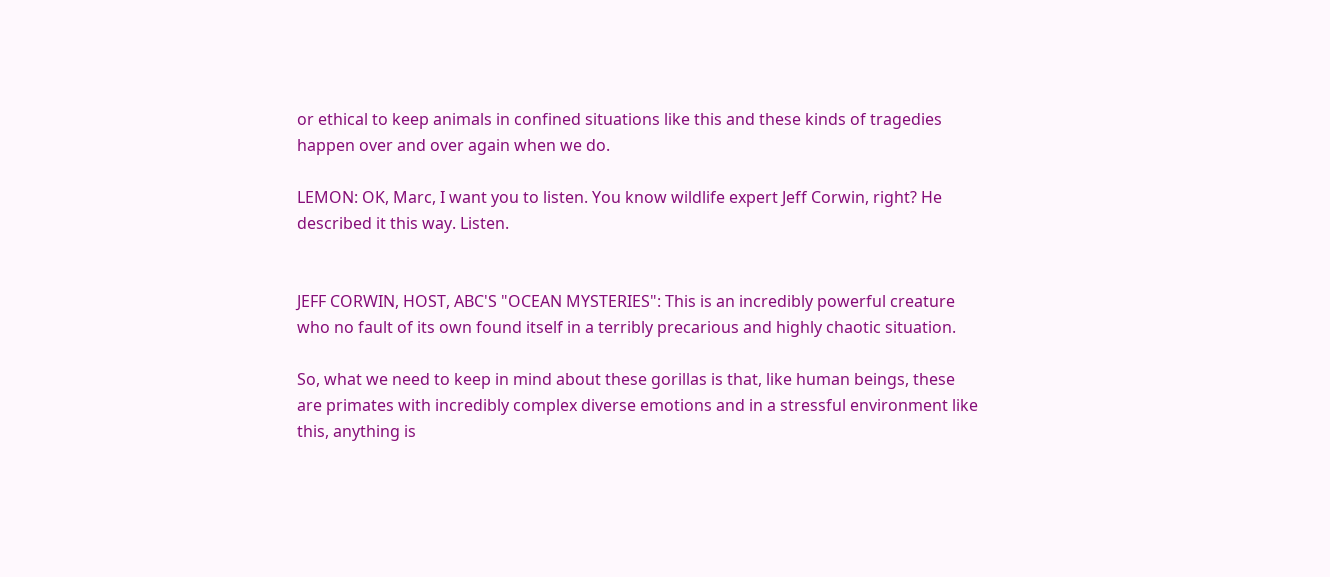or ethical to keep animals in confined situations like this and these kinds of tragedies happen over and over again when we do.

LEMON: OK, Marc, I want you to listen. You know wildlife expert Jeff Corwin, right? He described it this way. Listen.


JEFF CORWIN, HOST, ABC'S "OCEAN MYSTERIES": This is an incredibly powerful creature who no fault of its own found itself in a terribly precarious and highly chaotic situation.

So, what we need to keep in mind about these gorillas is that, like human beings, these are primates with incredibly complex diverse emotions and in a stressful environment like this, anything is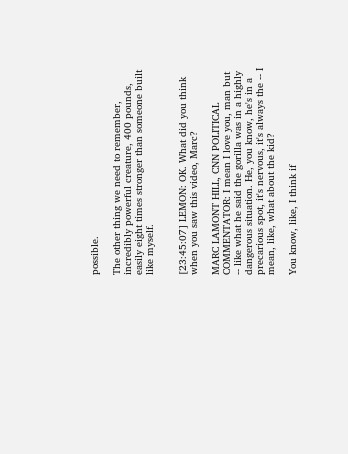possible.

The other thing we need to remember, incredibly powerful creature, 400 pounds, easily eight times stronger than someone built like myself.


[23:45:07] LEMON: OK. What did you think when you saw this video, Marc?

MARC LAMONT HILL, CNN POLITICAL COMMENTATOR: I mean I love you, man but -- like what he said the gorilla was in a highly dangerous situation. He, you know, he's in a precarious spot, it's nervous, it's always the -- I mean, like, what about the kid?

You know, like, I think if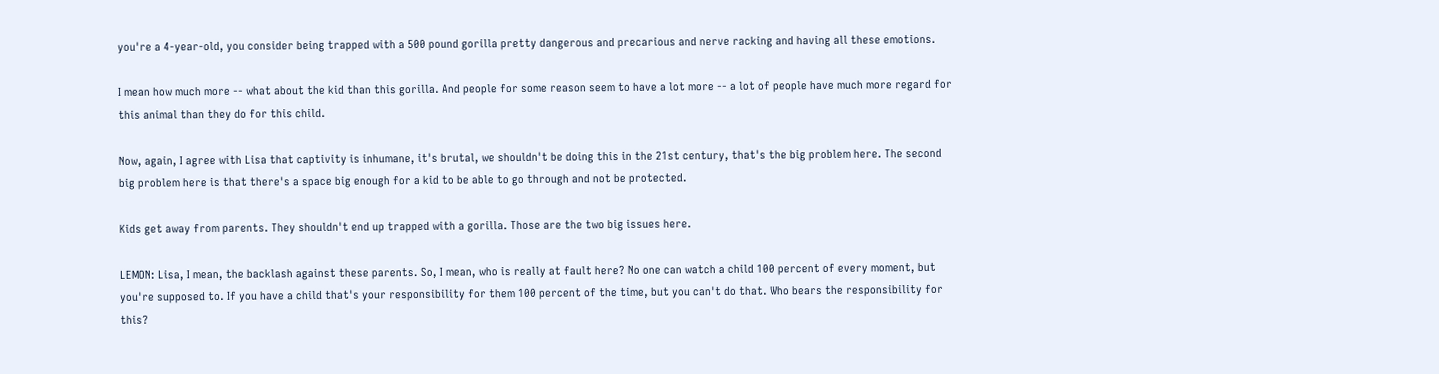you're a 4-year-old, you consider being trapped with a 500 pound gorilla pretty dangerous and precarious and nerve racking and having all these emotions.

I mean how much more -- what about the kid than this gorilla. And people for some reason seem to have a lot more -- a lot of people have much more regard for this animal than they do for this child.

Now, again, I agree with Lisa that captivity is inhumane, it's brutal, we shouldn't be doing this in the 21st century, that's the big problem here. The second big problem here is that there's a space big enough for a kid to be able to go through and not be protected.

Kids get away from parents. They shouldn't end up trapped with a gorilla. Those are the two big issues here.

LEMON: Lisa, I mean, the backlash against these parents. So, I mean, who is really at fault here? No one can watch a child 100 percent of every moment, but you're supposed to. If you have a child that's your responsibility for them 100 percent of the time, but you can't do that. Who bears the responsibility for this?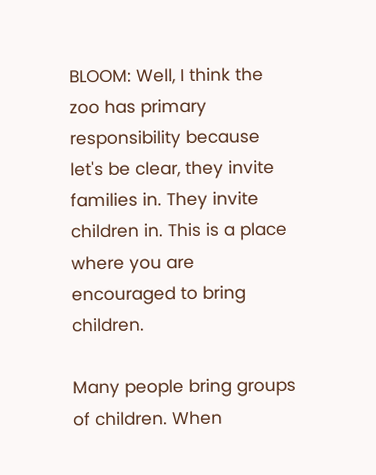BLOOM: Well, I think the zoo has primary responsibility because let's be clear, they invite families in. They invite children in. This is a place where you are encouraged to bring children.

Many people bring groups of children. When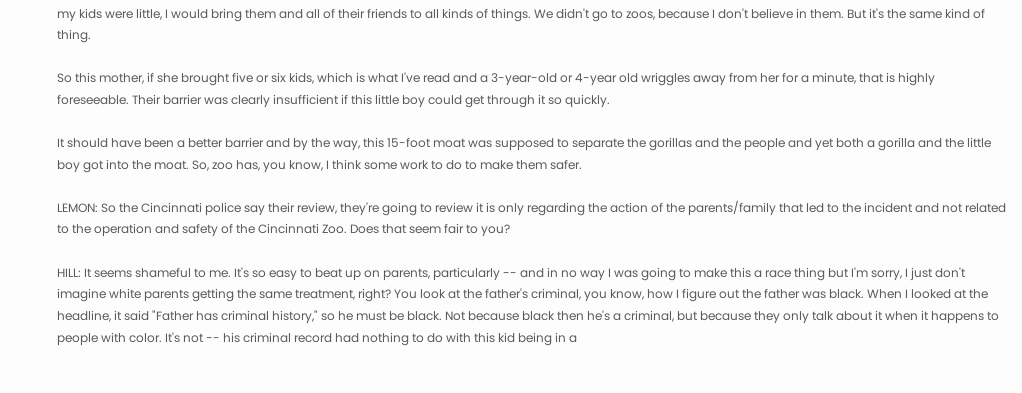my kids were little, I would bring them and all of their friends to all kinds of things. We didn't go to zoos, because I don't believe in them. But it's the same kind of thing.

So this mother, if she brought five or six kids, which is what I've read and a 3-year-old or 4-year old wriggles away from her for a minute, that is highly foreseeable. Their barrier was clearly insufficient if this little boy could get through it so quickly.

It should have been a better barrier and by the way, this 15-foot moat was supposed to separate the gorillas and the people and yet both a gorilla and the little boy got into the moat. So, zoo has, you know, I think some work to do to make them safer.

LEMON: So the Cincinnati police say their review, they're going to review it is only regarding the action of the parents/family that led to the incident and not related to the operation and safety of the Cincinnati Zoo. Does that seem fair to you?

HILL: It seems shameful to me. It's so easy to beat up on parents, particularly -- and in no way I was going to make this a race thing but I'm sorry, I just don't imagine white parents getting the same treatment, right? You look at the father's criminal, you know, how I figure out the father was black. When I looked at the headline, it said "Father has criminal history," so he must be black. Not because black then he's a criminal, but because they only talk about it when it happens to people with color. It's not -- his criminal record had nothing to do with this kid being in a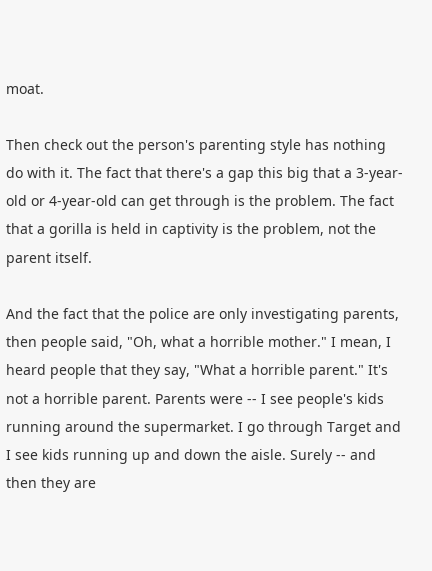moat.

Then check out the person's parenting style has nothing do with it. The fact that there's a gap this big that a 3-year-old or 4-year-old can get through is the problem. The fact that a gorilla is held in captivity is the problem, not the parent itself.

And the fact that the police are only investigating parents, then people said, "Oh, what a horrible mother." I mean, I heard people that they say, "What a horrible parent." It's not a horrible parent. Parents were -- I see people's kids running around the supermarket. I go through Target and I see kids running up and down the aisle. Surely -- and then they are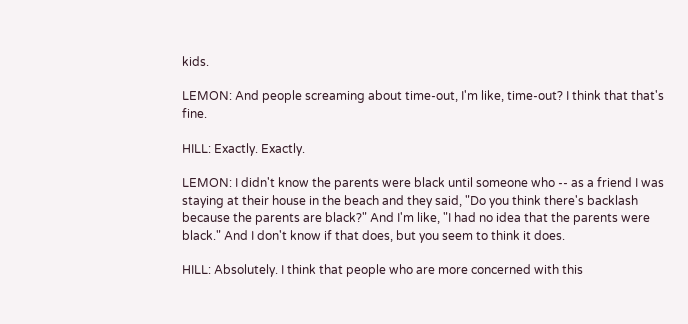kids.

LEMON: And people screaming about time-out, I'm like, time-out? I think that that's fine.

HILL: Exactly. Exactly.

LEMON: I didn't know the parents were black until someone who -- as a friend I was staying at their house in the beach and they said, "Do you think there's backlash because the parents are black?" And I'm like, "I had no idea that the parents were black." And I don't know if that does, but you seem to think it does.

HILL: Absolutely. I think that people who are more concerned with this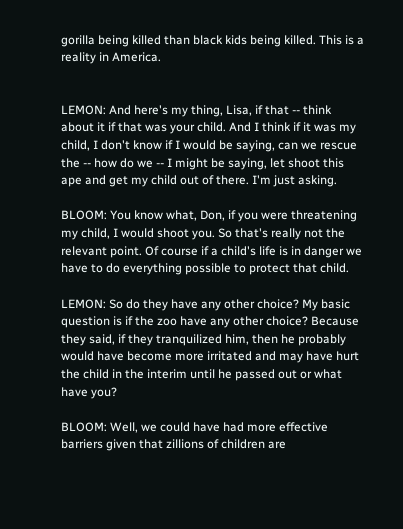gorilla being killed than black kids being killed. This is a reality in America.


LEMON: And here's my thing, Lisa, if that -- think about it if that was your child. And I think if it was my child, I don't know if I would be saying, can we rescue the -- how do we -- I might be saying, let shoot this ape and get my child out of there. I'm just asking.

BLOOM: You know what, Don, if you were threatening my child, I would shoot you. So that's really not the relevant point. Of course if a child's life is in danger we have to do everything possible to protect that child.

LEMON: So do they have any other choice? My basic question is if the zoo have any other choice? Because they said, if they tranquilized him, then he probably would have become more irritated and may have hurt the child in the interim until he passed out or what have you?

BLOOM: Well, we could have had more effective barriers given that zillions of children are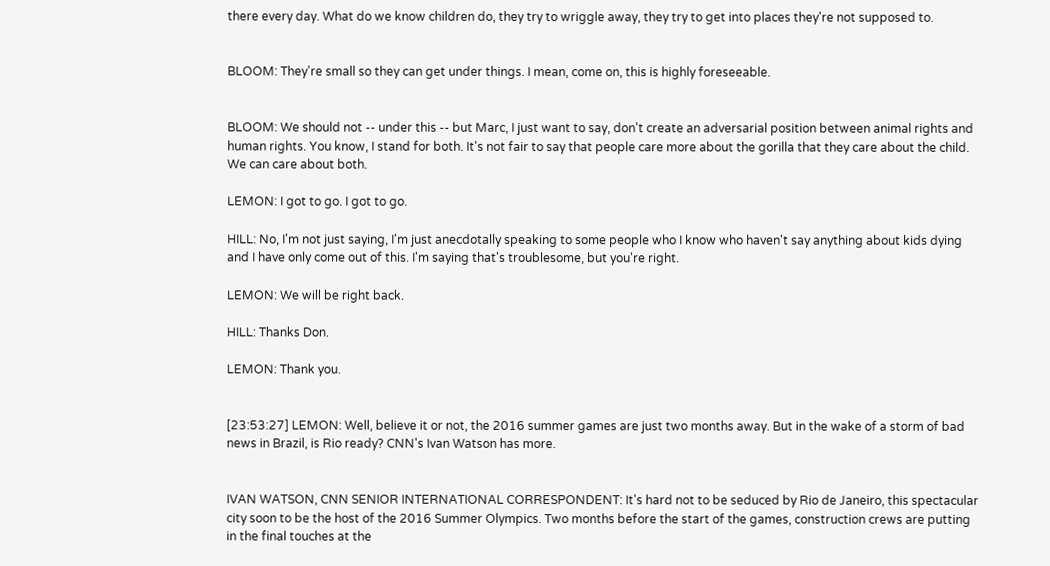there every day. What do we know children do, they try to wriggle away, they try to get into places they're not supposed to.


BLOOM: They're small so they can get under things. I mean, come on, this is highly foreseeable.


BLOOM: We should not -- under this -- but Marc, I just want to say, don't create an adversarial position between animal rights and human rights. You know, I stand for both. It's not fair to say that people care more about the gorilla that they care about the child. We can care about both.

LEMON: I got to go. I got to go.

HILL: No, I'm not just saying, I'm just anecdotally speaking to some people who I know who haven't say anything about kids dying and I have only come out of this. I'm saying that's troublesome, but you're right.

LEMON: We will be right back.

HILL: Thanks Don.

LEMON: Thank you.


[23:53:27] LEMON: Well, believe it or not, the 2016 summer games are just two months away. But in the wake of a storm of bad news in Brazil, is Rio ready? CNN's Ivan Watson has more.


IVAN WATSON, CNN SENIOR INTERNATIONAL CORRESPONDENT: It's hard not to be seduced by Rio de Janeiro, this spectacular city soon to be the host of the 2016 Summer Olympics. Two months before the start of the games, construction crews are putting in the final touches at the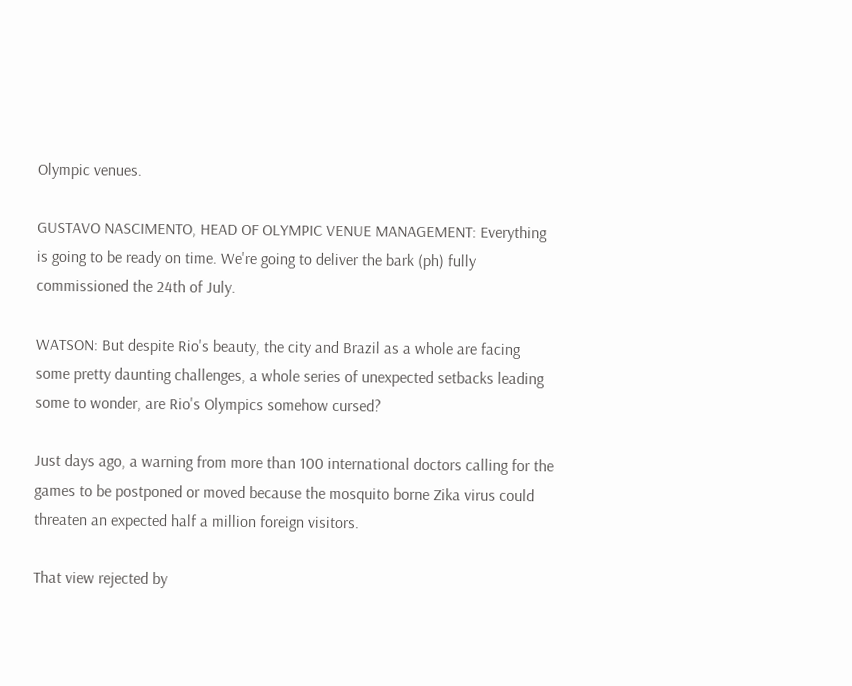Olympic venues.

GUSTAVO NASCIMENTO, HEAD OF OLYMPIC VENUE MANAGEMENT: Everything is going to be ready on time. We're going to deliver the bark (ph) fully commissioned the 24th of July.

WATSON: But despite Rio's beauty, the city and Brazil as a whole are facing some pretty daunting challenges, a whole series of unexpected setbacks leading some to wonder, are Rio's Olympics somehow cursed?

Just days ago, a warning from more than 100 international doctors calling for the games to be postponed or moved because the mosquito borne Zika virus could threaten an expected half a million foreign visitors.

That view rejected by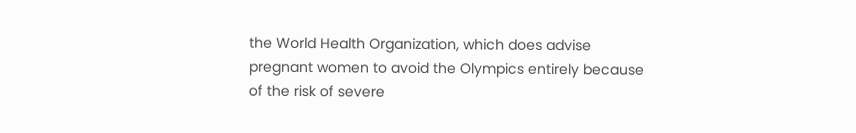the World Health Organization, which does advise pregnant women to avoid the Olympics entirely because of the risk of severe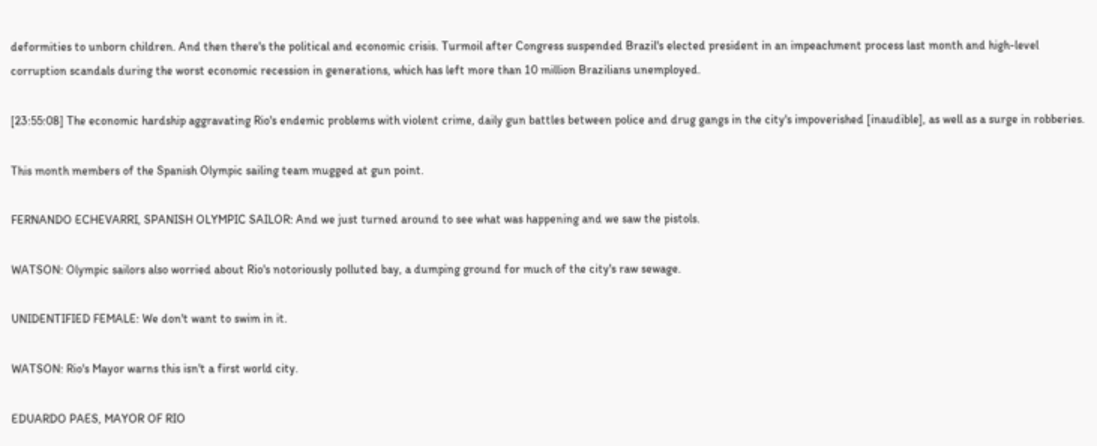deformities to unborn children. And then there's the political and economic crisis. Turmoil after Congress suspended Brazil's elected president in an impeachment process last month and high-level corruption scandals during the worst economic recession in generations, which has left more than 10 million Brazilians unemployed.

[23:55:08] The economic hardship aggravating Rio's endemic problems with violent crime, daily gun battles between police and drug gangs in the city's impoverished [inaudible], as well as a surge in robberies.

This month members of the Spanish Olympic sailing team mugged at gun point.

FERNANDO ECHEVARRI, SPANISH OLYMPIC SAILOR: And we just turned around to see what was happening and we saw the pistols.

WATSON: Olympic sailors also worried about Rio's notoriously polluted bay, a dumping ground for much of the city's raw sewage.

UNIDENTIFIED FEMALE: We don't want to swim in it.

WATSON: Rio's Mayor warns this isn't a first world city.

EDUARDO PAES, MAYOR OF RIO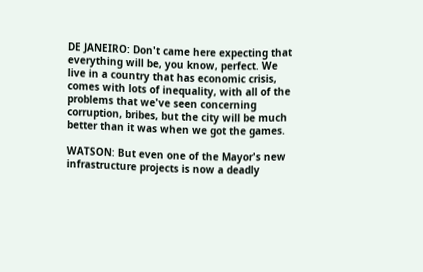DE JANEIRO: Don't came here expecting that everything will be, you know, perfect. We live in a country that has economic crisis, comes with lots of inequality, with all of the problems that we've seen concerning corruption, bribes, but the city will be much better than it was when we got the games.

WATSON: But even one of the Mayor's new infrastructure projects is now a deadly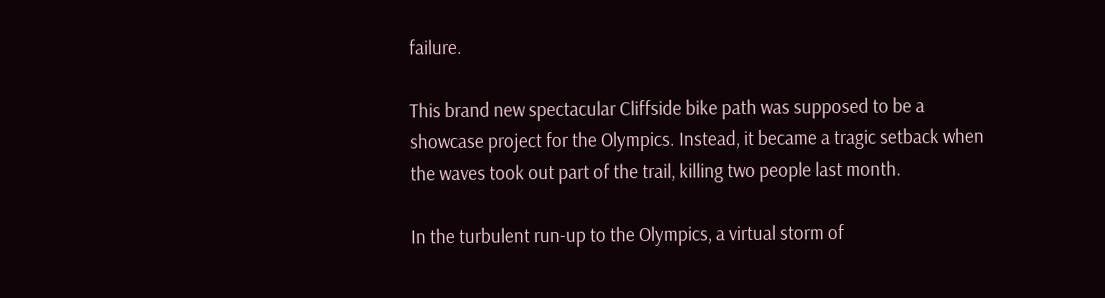failure.

This brand new spectacular Cliffside bike path was supposed to be a showcase project for the Olympics. Instead, it became a tragic setback when the waves took out part of the trail, killing two people last month.

In the turbulent run-up to the Olympics, a virtual storm of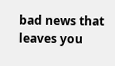bad news that leaves you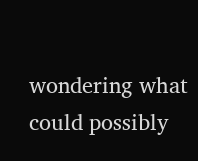wondering what could possibly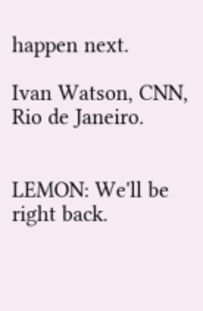happen next.

Ivan Watson, CNN, Rio de Janeiro.


LEMON: We'll be right back.